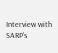Interview with SARP’s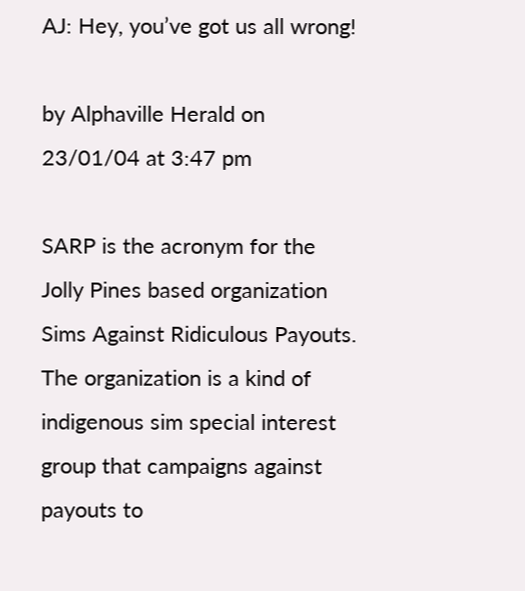AJ: Hey, you’ve got us all wrong!

by Alphaville Herald on 23/01/04 at 3:47 pm

SARP is the acronym for the Jolly Pines based organization Sims Against Ridiculous Payouts. The organization is a kind of indigenous sim special interest group that campaigns against payouts to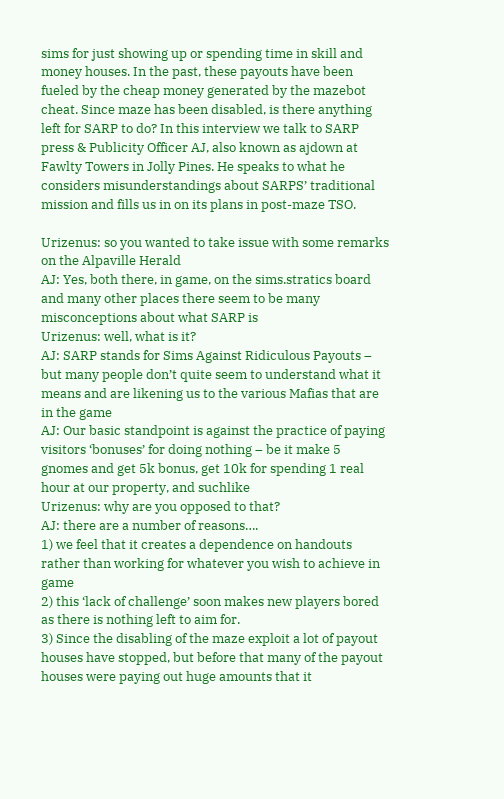sims for just showing up or spending time in skill and money houses. In the past, these payouts have been fueled by the cheap money generated by the mazebot cheat. Since maze has been disabled, is there anything left for SARP to do? In this interview we talk to SARP press & Publicity Officer AJ, also known as ajdown at Fawlty Towers in Jolly Pines. He speaks to what he considers misunderstandings about SARPS’ traditional mission and fills us in on its plans in post-maze TSO.

Urizenus: so you wanted to take issue with some remarks on the Alpaville Herald
AJ: Yes, both there, in game, on the sims.stratics board and many other places there seem to be many misconceptions about what SARP is
Urizenus: well, what is it?
AJ: SARP stands for Sims Against Ridiculous Payouts – but many people don’t quite seem to understand what it means and are likening us to the various Mafias that are in the game
AJ: Our basic standpoint is against the practice of paying visitors ‘bonuses’ for doing nothing – be it make 5 gnomes and get 5k bonus, get 10k for spending 1 real hour at our property, and suchlike
Urizenus: why are you opposed to that?
AJ: there are a number of reasons….
1) we feel that it creates a dependence on handouts rather than working for whatever you wish to achieve in game
2) this ‘lack of challenge’ soon makes new players bored as there is nothing left to aim for.
3) Since the disabling of the maze exploit a lot of payout houses have stopped, but before that many of the payout houses were paying out huge amounts that it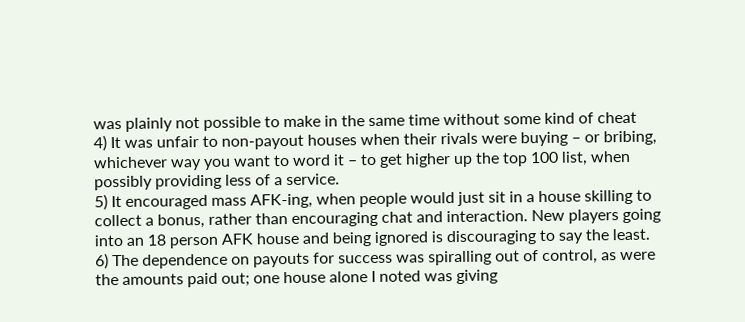was plainly not possible to make in the same time without some kind of cheat
4) It was unfair to non-payout houses when their rivals were buying – or bribing, whichever way you want to word it – to get higher up the top 100 list, when possibly providing less of a service.
5) It encouraged mass AFK-ing, when people would just sit in a house skilling to collect a bonus, rather than encouraging chat and interaction. New players going into an 18 person AFK house and being ignored is discouraging to say the least.
6) The dependence on payouts for success was spiralling out of control, as were the amounts paid out; one house alone I noted was giving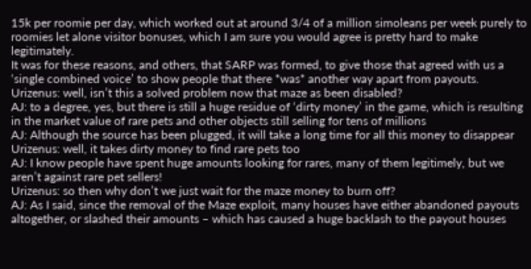15k per roomie per day, which worked out at around 3/4 of a million simoleans per week purely to roomies let alone visitor bonuses, which I am sure you would agree is pretty hard to make legitimately.
It was for these reasons, and others, that SARP was formed, to give those that agreed with us a ‘single combined voice’ to show people that there *was* another way apart from payouts.
Urizenus: well, isn’t this a solved problem now that maze as been disabled?
AJ: to a degree, yes, but there is still a huge residue of ‘dirty money’ in the game, which is resulting in the market value of rare pets and other objects still selling for tens of millions
AJ: Although the source has been plugged, it will take a long time for all this money to disappear
Urizenus: well, it takes dirty money to find rare pets too
AJ: I know people have spent huge amounts looking for rares, many of them legitimely, but we aren’t against rare pet sellers!
Urizenus: so then why don’t we just wait for the maze money to burn off?
AJ: As I said, since the removal of the Maze exploit, many houses have either abandoned payouts altogether, or slashed their amounts – which has caused a huge backlash to the payout houses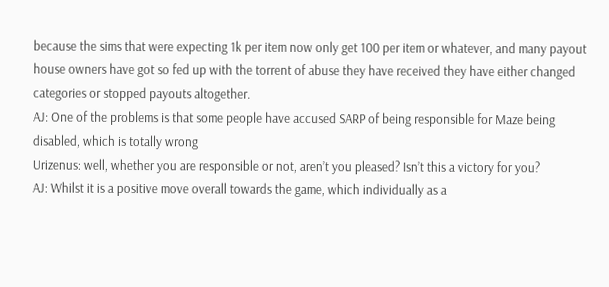because the sims that were expecting 1k per item now only get 100 per item or whatever, and many payout house owners have got so fed up with the torrent of abuse they have received they have either changed categories or stopped payouts altogether.
AJ: One of the problems is that some people have accused SARP of being responsible for Maze being disabled, which is totally wrong
Urizenus: well, whether you are responsible or not, aren’t you pleased? Isn’t this a victory for you?
AJ: Whilst it is a positive move overall towards the game, which individually as a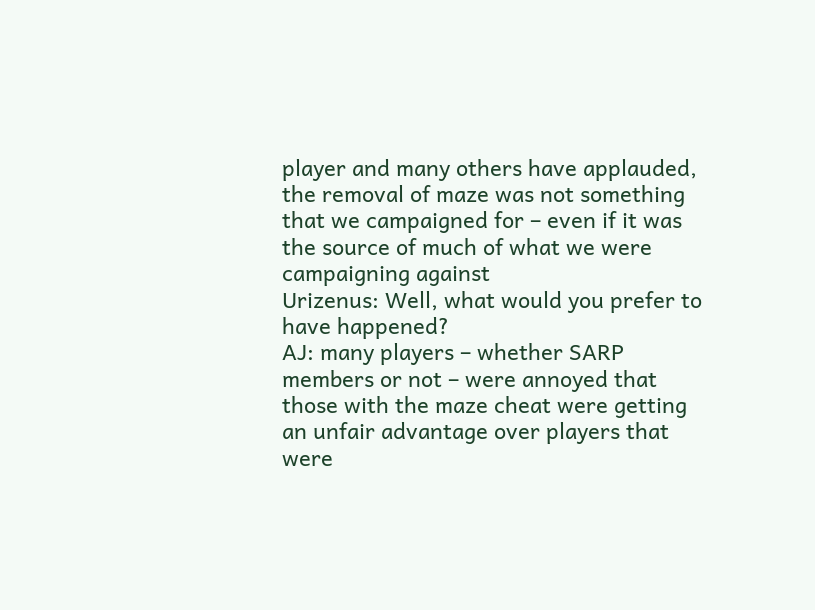player and many others have applauded, the removal of maze was not something that we campaigned for – even if it was the source of much of what we were campaigning against
Urizenus: Well, what would you prefer to have happened?
AJ: many players – whether SARP members or not – were annoyed that those with the maze cheat were getting an unfair advantage over players that were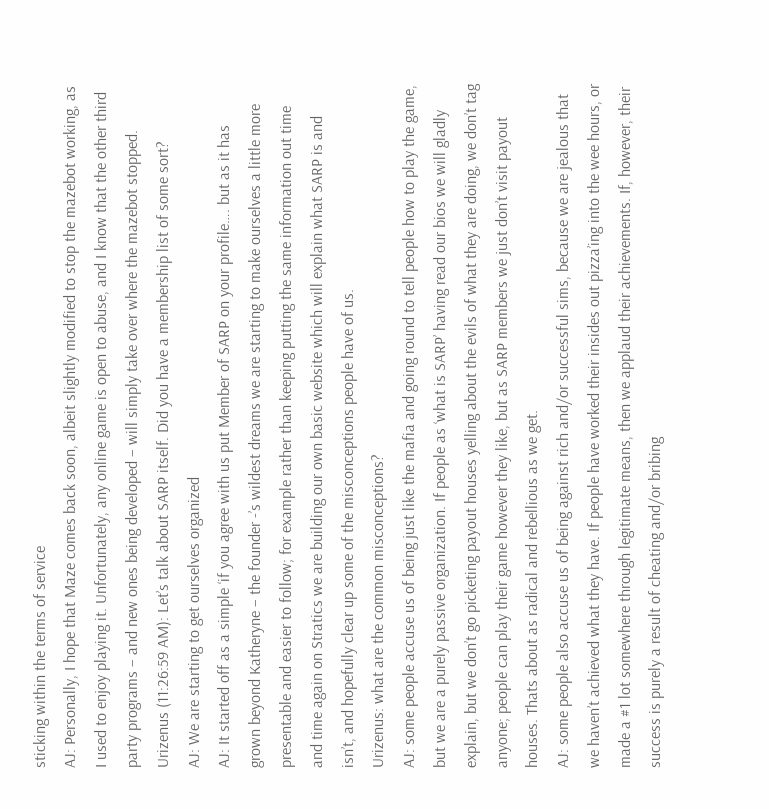sticking within the terms of service
AJ: Personally, I hope that Maze comes back soon, albeit slightly modified to stop the mazebot working, as I used to enjoy playing it. Unfortunately, any online game is open to abuse, and I know that the other third party programs – and new ones being developed – will simply take over where the mazebot stopped.
Urizenus (11:26:59 AM): Let’s talk about SARP itself. Did you have a membership list of some sort?
AJ: We are starting to get ourselves organized
AJ: It started off as a simple ‘if you agree with us put Member of SARP on your profile…. but as it has grown beyond Katheryne – the founder -’s wildest dreams we are starting to make ourselves a little more presentable and easier to follow; for example rather than keeping putting the same information out time and time again on Stratics we are building our own basic website which will explain what SARP is and isn’t, and hopefully clear up some of the misconceptions people have of us.
Urizenus: what are the common misconceptions?
AJ: some people accuse us of being just like the mafia and going round to tell people how to play the game, but we are a purely passive organization. If people as ‘what is SARP’ having read our bios we will gladly explain, but we don’t go picketing payout houses yelling about the evils of what they are doing, we don’t tag anyone; people can play their game however they like, but as SARP members we just don’t visit payout houses. Thats about as radical and rebellious as we get.
AJ: some people also accuse us of being against rich and/or successful sims, because we are jealous that we haven’t achieved what they have. If people have worked their insides out pizza’ing into the wee hours, or made a #1 lot somewhere through legitimate means, then we applaud their achievements. If, however, their success is purely a result of cheating and/or bribing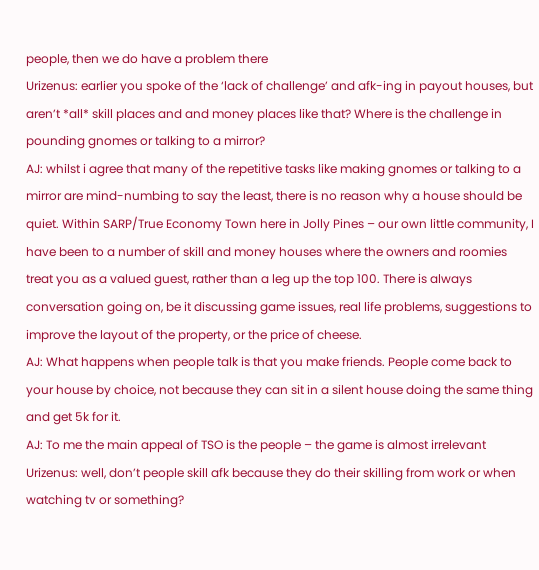people, then we do have a problem there
Urizenus: earlier you spoke of the ‘lack of challenge’ and afk-ing in payout houses, but aren’t *all* skill places and and money places like that? Where is the challenge in pounding gnomes or talking to a mirror?
AJ: whilst i agree that many of the repetitive tasks like making gnomes or talking to a mirror are mind-numbing to say the least, there is no reason why a house should be quiet. Within SARP/True Economy Town here in Jolly Pines – our own little community, I have been to a number of skill and money houses where the owners and roomies treat you as a valued guest, rather than a leg up the top 100. There is always conversation going on, be it discussing game issues, real life problems, suggestions to improve the layout of the property, or the price of cheese.
AJ: What happens when people talk is that you make friends. People come back to your house by choice, not because they can sit in a silent house doing the same thing and get 5k for it.
AJ: To me the main appeal of TSO is the people – the game is almost irrelevant
Urizenus: well, don’t people skill afk because they do their skilling from work or when watching tv or something?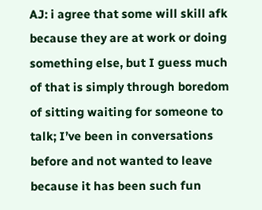AJ: i agree that some will skill afk because they are at work or doing something else, but I guess much of that is simply through boredom of sitting waiting for someone to talk; I’ve been in conversations before and not wanted to leave because it has been such fun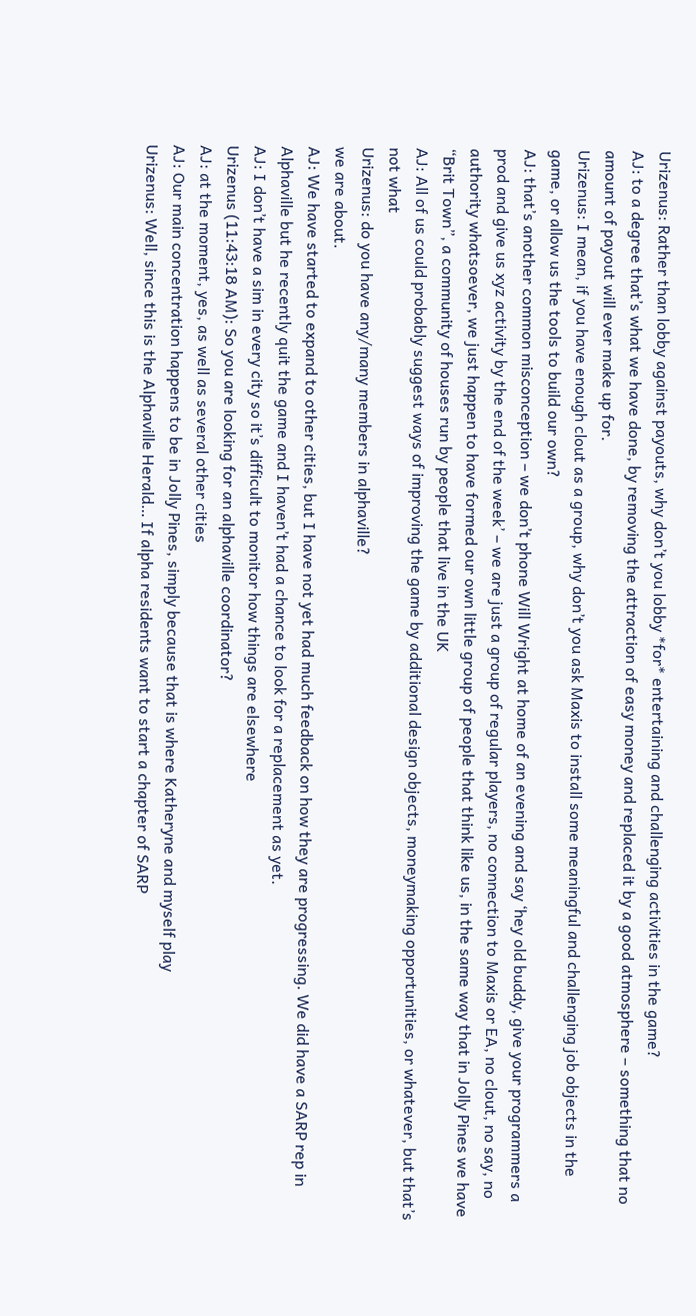Urizenus: Rather than lobby against payouts, why don’t you lobby *for* entertaining and challenging activities in the game?
AJ: to a degree that’s what we have done, by removing the attraction of easy money and replaced it by a good atmosphere – something that no amount of payout will ever make up for.
Urizenus: I mean, if you have enough clout as a group, why don’t you ask Maxis to install some meaningful and challenging job objects in the game, or allow us the tools to build our own?
AJ: that’s another common misconception – we don’t phone Will Wright at home of an evening and say ‘hey old buddy, give your programmers a prod and give us xyz activity by the end of the week’ – we are just a group of regular players, no connection to Maxis or EA, no clout, no say, no authority whatsoever, we just happen to have formed our own little group of people that think like us, in the same way that in Jolly Pines we have “Brit Town”, a community of houses run by people that live in the UK
AJ: All of us could probably suggest ways of improving the game by additional design objects, moneymaking opportunities, or whatever, but that’s not what
Urizenus: do you have any/many members in alphaville?
we are about.
AJ: We have started to expand to other cities, but I have not yet had much feedback on how they are progressing. We did have a SARP rep in Alphaville but he recently quit the game and I haven’t had a chance to look for a replacement as yet.
AJ: I don’t have a sim in every city so it’s difficult to monitor how things are elsewhere
Urizenus (11:43:18 AM): So you are looking for an alphaville coordinator?
AJ: at the moment, yes, as well as several other cities
AJ: Our main concentration happens to be in Jolly Pines, simply because that is where Katheryne and myself play
Urizenus: Well, since this is the Alphaville Herald… If alpha residents want to start a chapter of SARP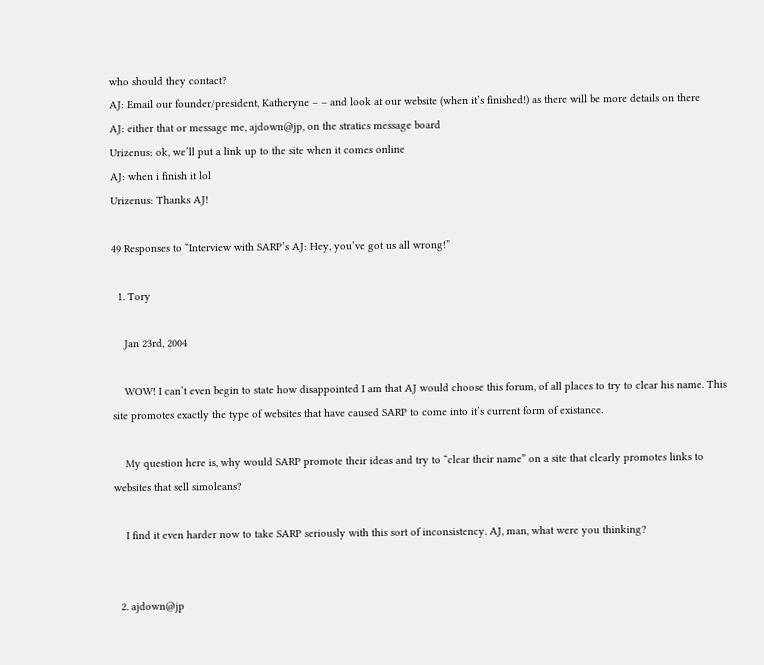who should they contact?
AJ: Email our founder/president, Katheryne – – and look at our website (when it’s finished!) as there will be more details on there
AJ: either that or message me, ajdown@jp, on the stratics message board
Urizenus: ok, we’ll put a link up to the site when it comes online
AJ: when i finish it lol
Urizenus: Thanks AJ!

49 Responses to “Interview with SARP’s AJ: Hey, you’ve got us all wrong!”

  1. Tory

    Jan 23rd, 2004

    WOW! I can’t even begin to state how disappointed I am that AJ would choose this forum, of all places to try to clear his name. This site promotes exactly the type of websites that have caused SARP to come into it’s current form of existance.

    My question here is, why would SARP promote their ideas and try to “clear their name” on a site that clearly promotes links to websites that sell simoleans?

    I find it even harder now to take SARP seriously with this sort of inconsistency. AJ, man, what were you thinking?


  2. ajdown@jp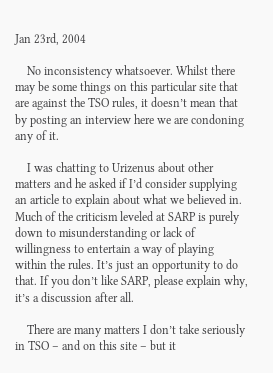Jan 23rd, 2004

    No inconsistency whatsoever. Whilst there may be some things on this particular site that are against the TSO rules, it doesn’t mean that by posting an interview here we are condoning any of it.

    I was chatting to Urizenus about other matters and he asked if I’d consider supplying an article to explain about what we believed in. Much of the criticism leveled at SARP is purely down to misunderstanding or lack of willingness to entertain a way of playing within the rules. It’s just an opportunity to do that. If you don’t like SARP, please explain why, it’s a discussion after all.

    There are many matters I don’t take seriously in TSO – and on this site – but it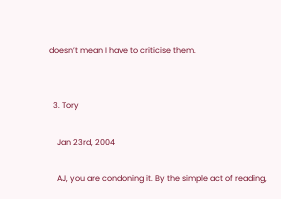doesn’t mean I have to criticise them.


  3. Tory

    Jan 23rd, 2004

    AJ, you are condoning it. By the simple act of reading,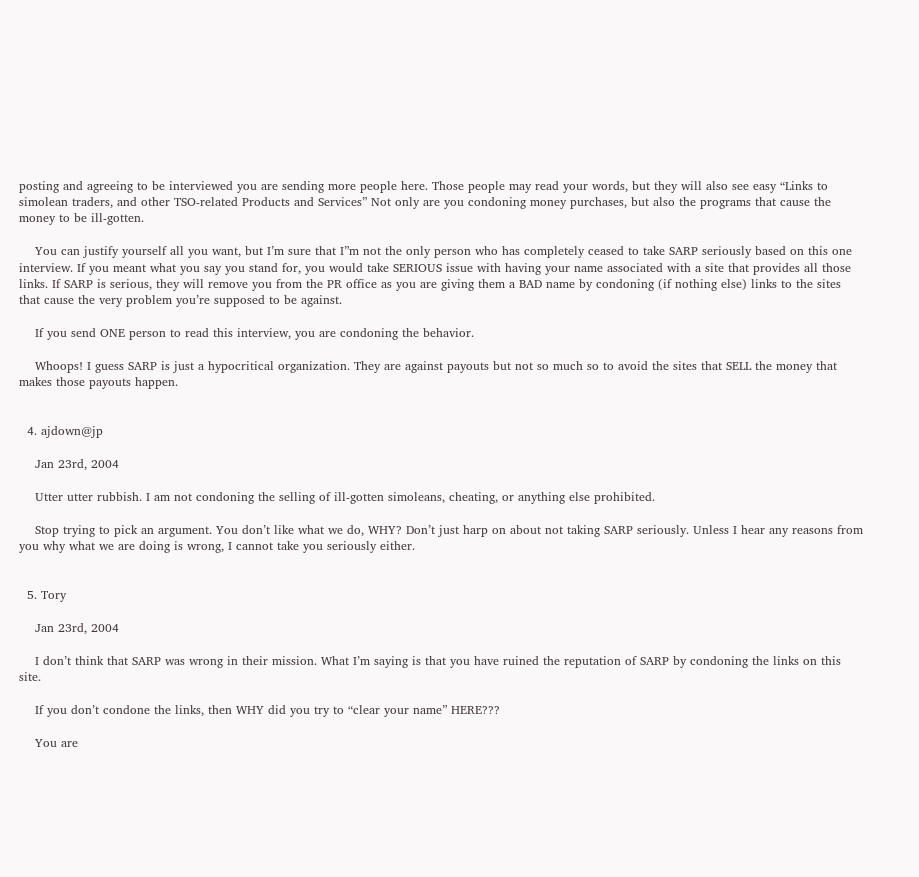posting and agreeing to be interviewed you are sending more people here. Those people may read your words, but they will also see easy “Links to simolean traders, and other TSO-related Products and Services” Not only are you condoning money purchases, but also the programs that cause the money to be ill-gotten.

    You can justify yourself all you want, but I’m sure that I”m not the only person who has completely ceased to take SARP seriously based on this one interview. If you meant what you say you stand for, you would take SERIOUS issue with having your name associated with a site that provides all those links. If SARP is serious, they will remove you from the PR office as you are giving them a BAD name by condoning (if nothing else) links to the sites that cause the very problem you’re supposed to be against.

    If you send ONE person to read this interview, you are condoning the behavior.

    Whoops! I guess SARP is just a hypocritical organization. They are against payouts but not so much so to avoid the sites that SELL the money that makes those payouts happen.


  4. ajdown@jp

    Jan 23rd, 2004

    Utter utter rubbish. I am not condoning the selling of ill-gotten simoleans, cheating, or anything else prohibited.

    Stop trying to pick an argument. You don’t like what we do, WHY? Don’t just harp on about not taking SARP seriously. Unless I hear any reasons from you why what we are doing is wrong, I cannot take you seriously either.


  5. Tory

    Jan 23rd, 2004

    I don’t think that SARP was wrong in their mission. What I’m saying is that you have ruined the reputation of SARP by condoning the links on this site.

    If you don’t condone the links, then WHY did you try to “clear your name” HERE???

    You are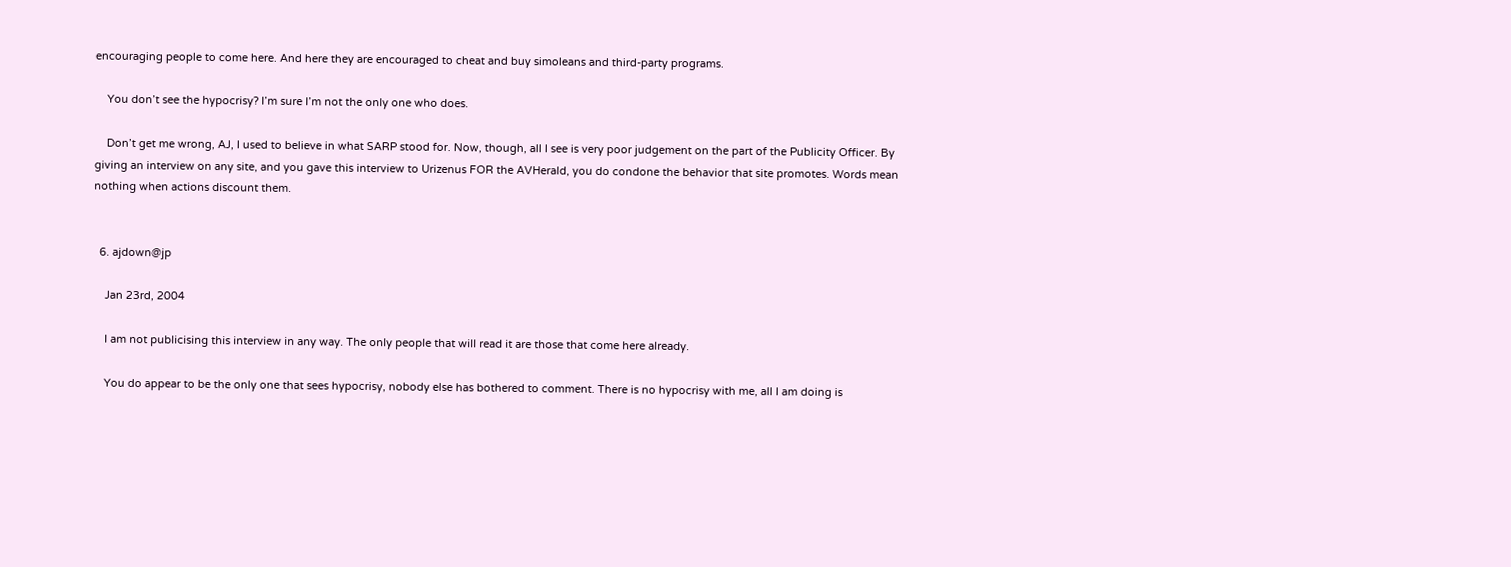encouraging people to come here. And here they are encouraged to cheat and buy simoleans and third-party programs.

    You don’t see the hypocrisy? I’m sure I’m not the only one who does.

    Don’t get me wrong, AJ, I used to believe in what SARP stood for. Now, though, all I see is very poor judgement on the part of the Publicity Officer. By giving an interview on any site, and you gave this interview to Urizenus FOR the AVHerald, you do condone the behavior that site promotes. Words mean nothing when actions discount them.


  6. ajdown@jp

    Jan 23rd, 2004

    I am not publicising this interview in any way. The only people that will read it are those that come here already.

    You do appear to be the only one that sees hypocrisy, nobody else has bothered to comment. There is no hypocrisy with me, all I am doing is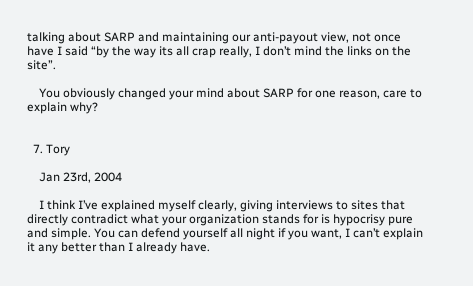talking about SARP and maintaining our anti-payout view, not once have I said “by the way its all crap really, I don’t mind the links on the site”.

    You obviously changed your mind about SARP for one reason, care to explain why?


  7. Tory

    Jan 23rd, 2004

    I think I’ve explained myself clearly, giving interviews to sites that directly contradict what your organization stands for is hypocrisy pure and simple. You can defend yourself all night if you want, I can’t explain it any better than I already have.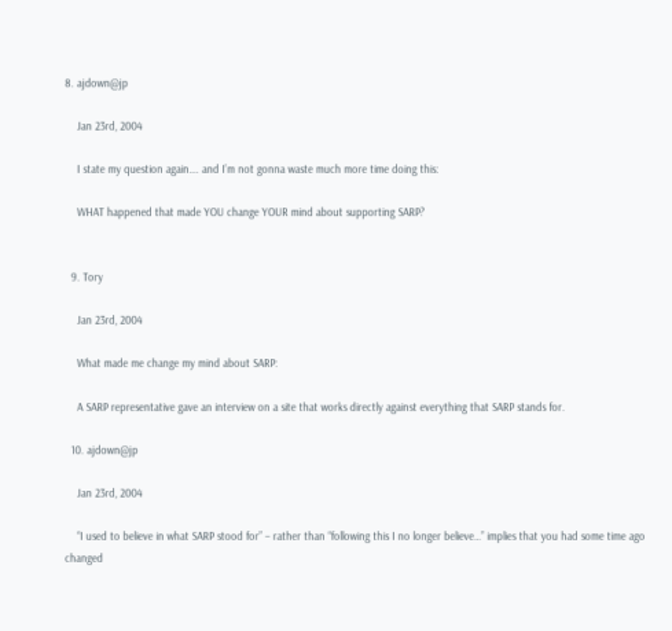8. ajdown@jp

    Jan 23rd, 2004

    I state my question again…. and I’m not gonna waste much more time doing this:

    WHAT happened that made YOU change YOUR mind about supporting SARP?


  9. Tory

    Jan 23rd, 2004

    What made me change my mind about SARP:

    A SARP representative gave an interview on a site that works directly against everything that SARP stands for.

  10. ajdown@jp

    Jan 23rd, 2004

    “I used to believe in what SARP stood for” – rather than “following this I no longer believe…” implies that you had some time ago changed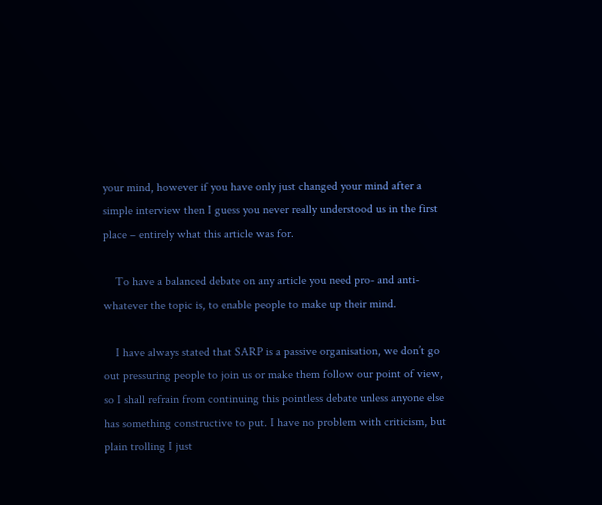your mind, however if you have only just changed your mind after a simple interview then I guess you never really understood us in the first place – entirely what this article was for.

    To have a balanced debate on any article you need pro- and anti- whatever the topic is, to enable people to make up their mind.

    I have always stated that SARP is a passive organisation, we don’t go out pressuring people to join us or make them follow our point of view, so I shall refrain from continuing this pointless debate unless anyone else has something constructive to put. I have no problem with criticism, but plain trolling I just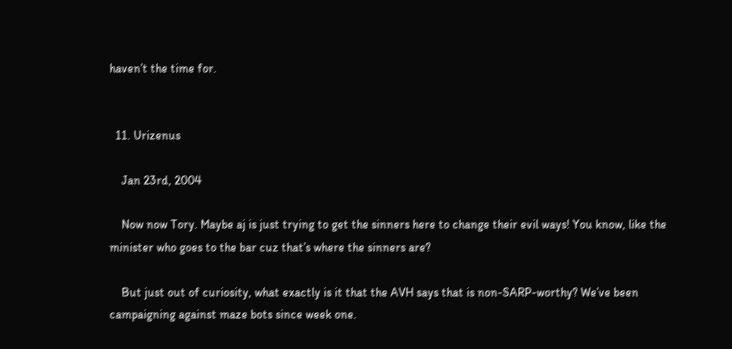haven’t the time for.


  11. Urizenus

    Jan 23rd, 2004

    Now now Tory. Maybe aj is just trying to get the sinners here to change their evil ways! You know, like the minister who goes to the bar cuz that’s where the sinners are?

    But just out of curiosity, what exactly is it that the AVH says that is non-SARP-worthy? We’ve been campaigning against maze bots since week one.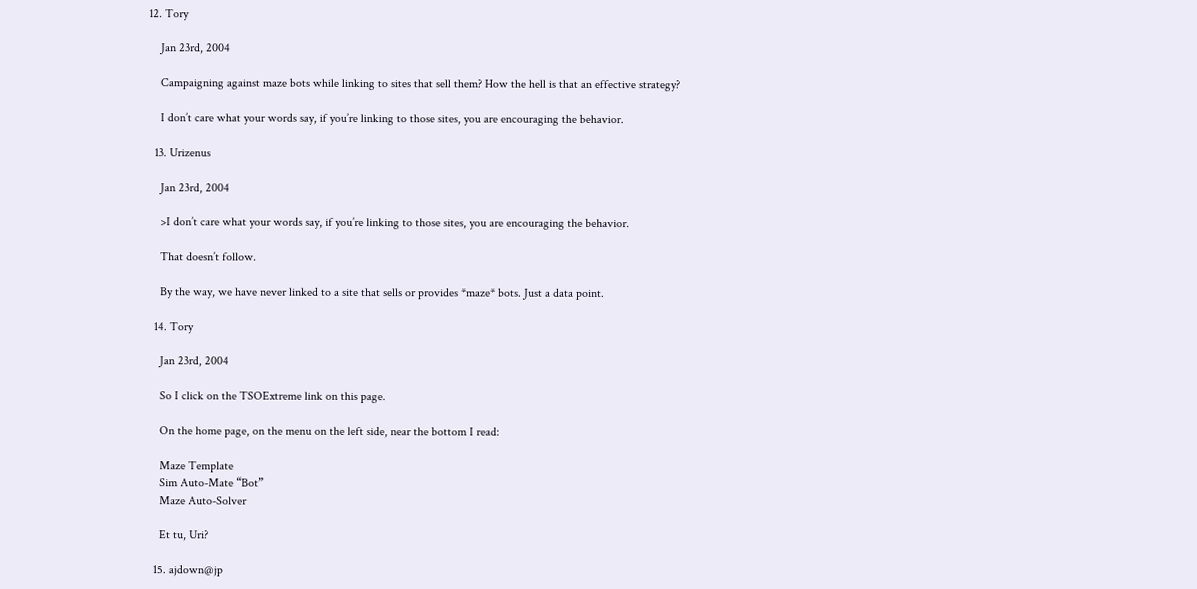12. Tory

    Jan 23rd, 2004

    Campaigning against maze bots while linking to sites that sell them? How the hell is that an effective strategy?

    I don’t care what your words say, if you’re linking to those sites, you are encouraging the behavior.

  13. Urizenus

    Jan 23rd, 2004

    >I don’t care what your words say, if you’re linking to those sites, you are encouraging the behavior.

    That doesn’t follow.

    By the way, we have never linked to a site that sells or provides *maze* bots. Just a data point.

  14. Tory

    Jan 23rd, 2004

    So I click on the TSOExtreme link on this page.

    On the home page, on the menu on the left side, near the bottom I read:

    Maze Template
    Sim Auto-Mate “Bot”
    Maze Auto-Solver

    Et tu, Uri?

  15. ajdown@jp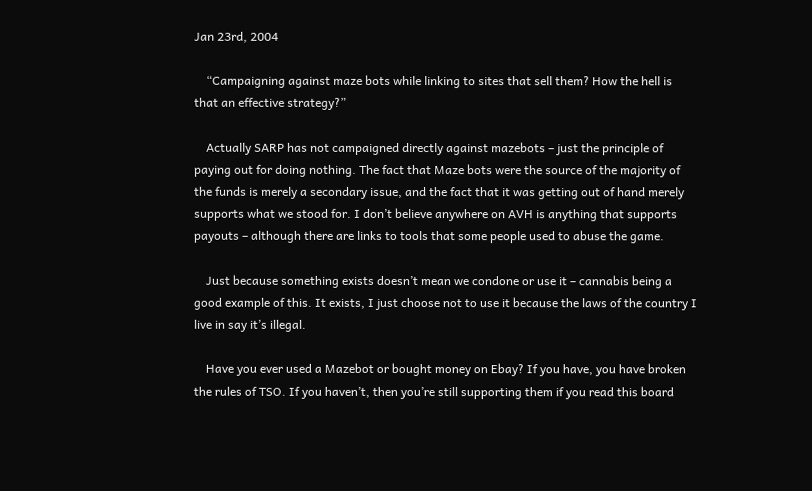Jan 23rd, 2004

    “Campaigning against maze bots while linking to sites that sell them? How the hell is that an effective strategy?”

    Actually SARP has not campaigned directly against mazebots – just the principle of paying out for doing nothing. The fact that Maze bots were the source of the majority of the funds is merely a secondary issue, and the fact that it was getting out of hand merely supports what we stood for. I don’t believe anywhere on AVH is anything that supports payouts – although there are links to tools that some people used to abuse the game.

    Just because something exists doesn’t mean we condone or use it – cannabis being a good example of this. It exists, I just choose not to use it because the laws of the country I live in say it’s illegal.

    Have you ever used a Mazebot or bought money on Ebay? If you have, you have broken the rules of TSO. If you haven’t, then you’re still supporting them if you read this board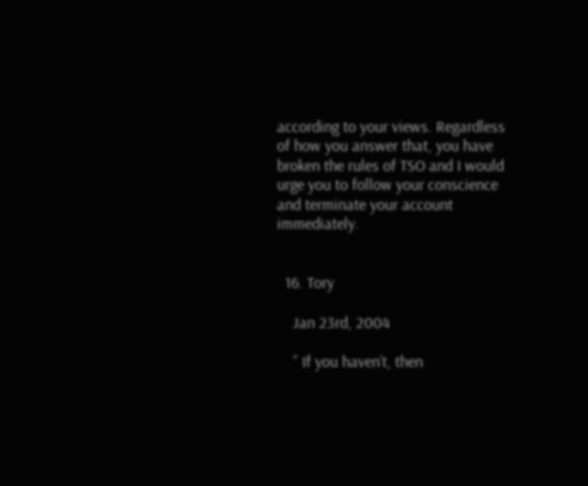according to your views. Regardless of how you answer that, you have broken the rules of TSO and I would urge you to follow your conscience and terminate your account immediately.


  16. Tory

    Jan 23rd, 2004

    ” If you haven’t, then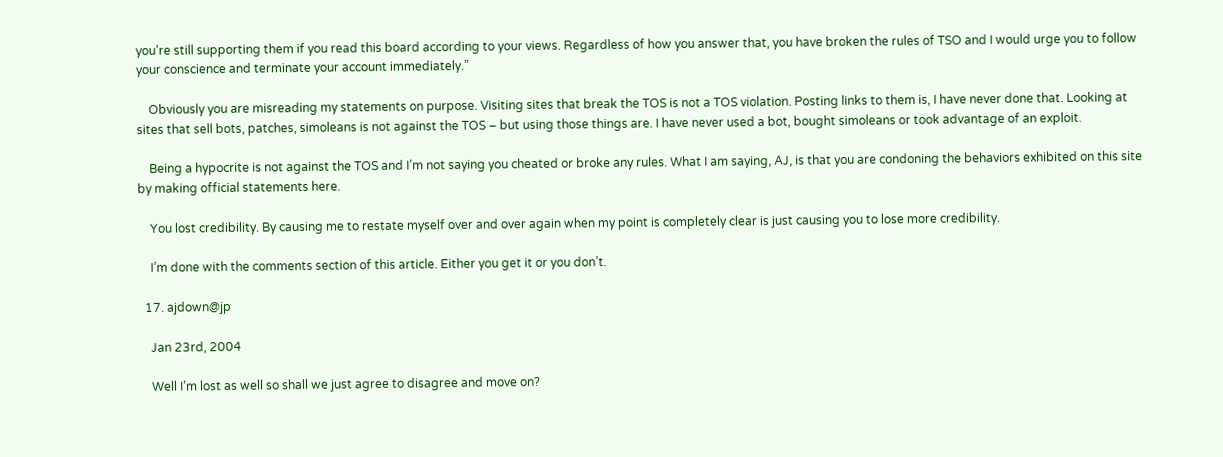you’re still supporting them if you read this board according to your views. Regardless of how you answer that, you have broken the rules of TSO and I would urge you to follow your conscience and terminate your account immediately.”

    Obviously you are misreading my statements on purpose. Visiting sites that break the TOS is not a TOS violation. Posting links to them is, I have never done that. Looking at sites that sell bots, patches, simoleans is not against the TOS – but using those things are. I have never used a bot, bought simoleans or took advantage of an exploit.

    Being a hypocrite is not against the TOS and I’m not saying you cheated or broke any rules. What I am saying, AJ, is that you are condoning the behaviors exhibited on this site by making official statements here.

    You lost credibility. By causing me to restate myself over and over again when my point is completely clear is just causing you to lose more credibility.

    I’m done with the comments section of this article. Either you get it or you don’t.

  17. ajdown@jp

    Jan 23rd, 2004

    Well I’m lost as well so shall we just agree to disagree and move on?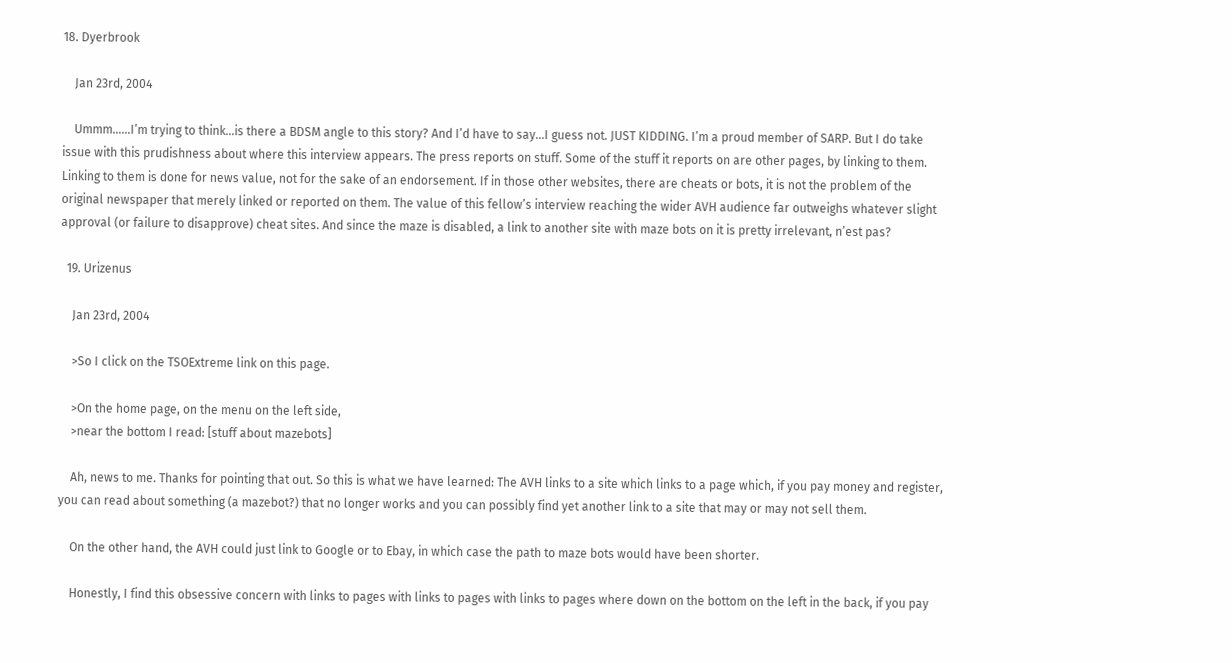18. Dyerbrook

    Jan 23rd, 2004

    Ummm……I’m trying to think…is there a BDSM angle to this story? And I’d have to say…I guess not. JUST KIDDING. I’m a proud member of SARP. But I do take issue with this prudishness about where this interview appears. The press reports on stuff. Some of the stuff it reports on are other pages, by linking to them. Linking to them is done for news value, not for the sake of an endorsement. If in those other websites, there are cheats or bots, it is not the problem of the original newspaper that merely linked or reported on them. The value of this fellow’s interview reaching the wider AVH audience far outweighs whatever slight approval (or failure to disapprove) cheat sites. And since the maze is disabled, a link to another site with maze bots on it is pretty irrelevant, n’est pas?

  19. Urizenus

    Jan 23rd, 2004

    >So I click on the TSOExtreme link on this page.

    >On the home page, on the menu on the left side,
    >near the bottom I read: [stuff about mazebots]

    Ah, news to me. Thanks for pointing that out. So this is what we have learned: The AVH links to a site which links to a page which, if you pay money and register, you can read about something (a mazebot?) that no longer works and you can possibly find yet another link to a site that may or may not sell them.

    On the other hand, the AVH could just link to Google or to Ebay, in which case the path to maze bots would have been shorter.

    Honestly, I find this obsessive concern with links to pages with links to pages with links to pages where down on the bottom on the left in the back, if you pay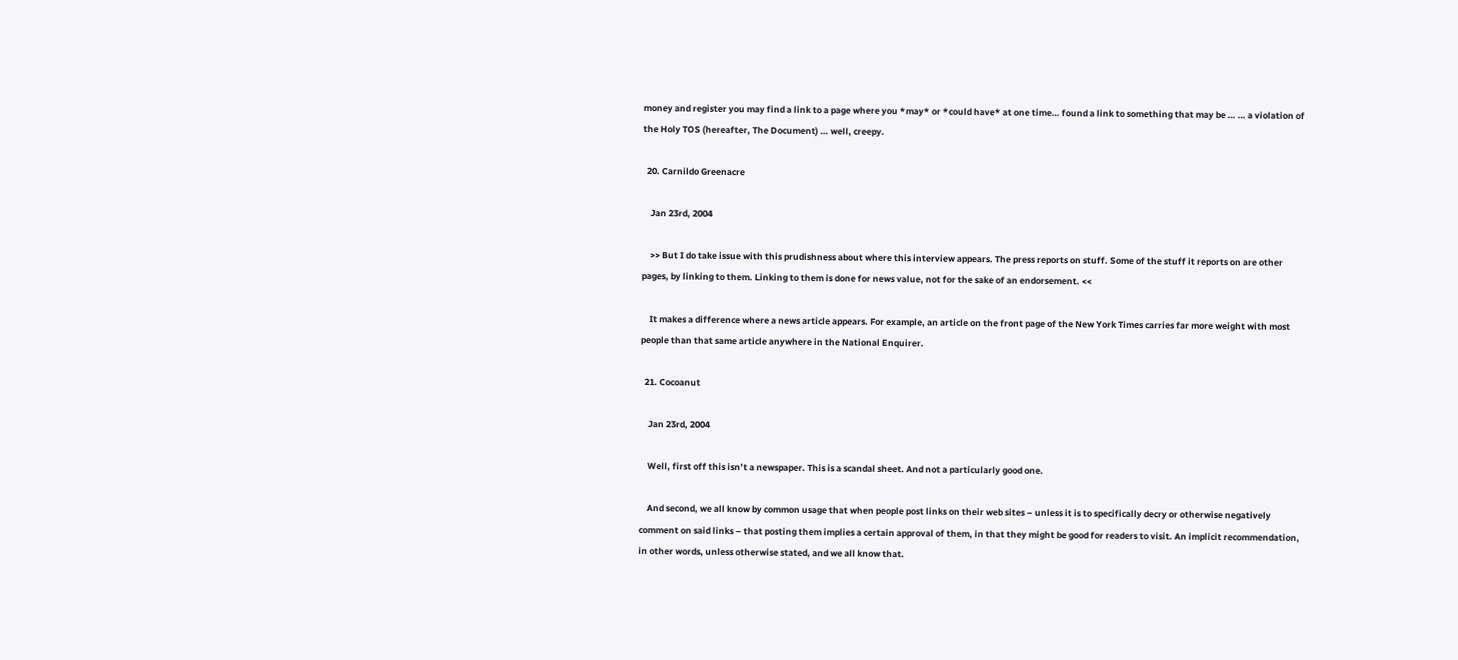money and register you may find a link to a page where you *may* or *could have* at one time… found a link to something that may be … … a violation of the Holy TOS (hereafter, The Document) … well, creepy.

  20. Carnildo Greenacre

    Jan 23rd, 2004

    >> But I do take issue with this prudishness about where this interview appears. The press reports on stuff. Some of the stuff it reports on are other pages, by linking to them. Linking to them is done for news value, not for the sake of an endorsement. <<

    It makes a difference where a news article appears. For example, an article on the front page of the New York Times carries far more weight with most people than that same article anywhere in the National Enquirer.

  21. Cocoanut

    Jan 23rd, 2004

    Well, first off this isn’t a newspaper. This is a scandal sheet. And not a particularly good one.

    And second, we all know by common usage that when people post links on their web sites – unless it is to specifically decry or otherwise negatively comment on said links – that posting them implies a certain approval of them, in that they might be good for readers to visit. An implicit recommendation, in other words, unless otherwise stated, and we all know that.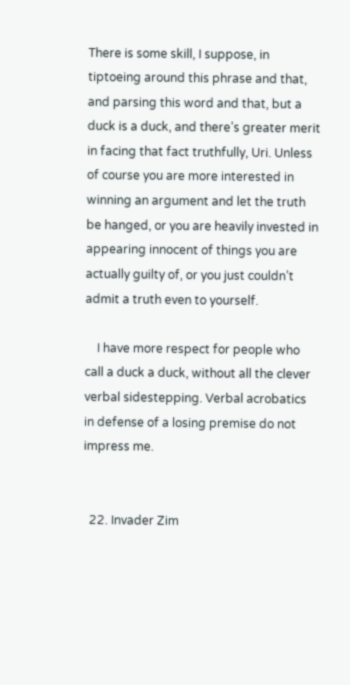There is some skill, I suppose, in tiptoeing around this phrase and that, and parsing this word and that, but a duck is a duck, and there’s greater merit in facing that fact truthfully, Uri. Unless of course you are more interested in winning an argument and let the truth be hanged, or you are heavily invested in appearing innocent of things you are actually guilty of, or you just couldn’t admit a truth even to yourself.

    I have more respect for people who call a duck a duck, without all the clever verbal sidestepping. Verbal acrobatics in defense of a losing premise do not impress me.


  22. Invader Zim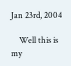Jan 23rd, 2004

    Well this is my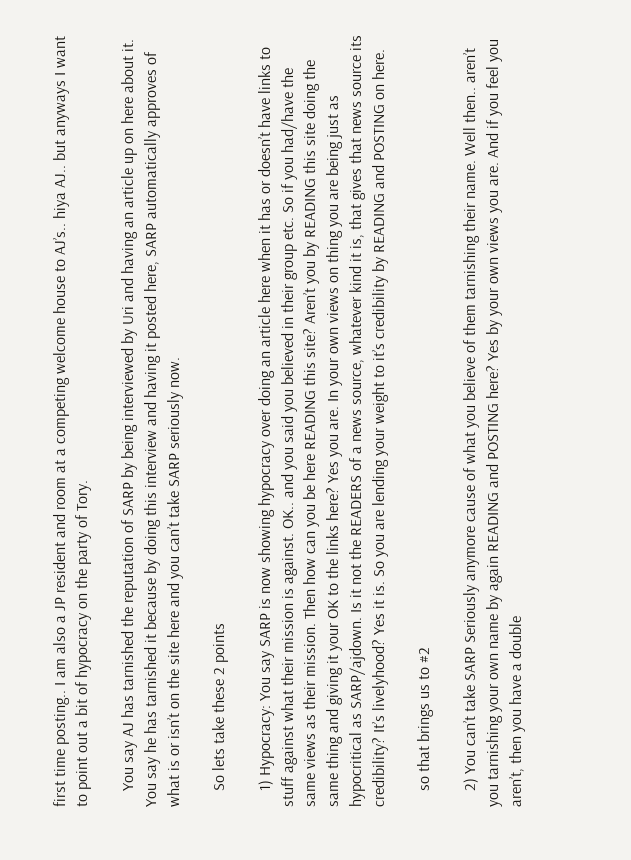first time posting.. I am also a JP resident and room at a competing welcome house to AJ’s.. hiya AJ.. but anyways I want to point out a bit of hypocracy on the party of Tory.

    You say AJ has tarnished the reputation of SARP by being interviewed by Uri and having an article up on here about it. You say he has tarnished it because by doing this interview and having it posted here, SARP automatically approves of what is or isn’t on the site here and you can’t take SARP seriously now.

    So lets take these 2 points

    1) Hypocracy: You say SARP is now showing hypocracy over doing an article here when it has or doesn’t have links to stuff against what their mission is against. OK.. and you said you believed in their group etc. So if you had/have the same views as their mission. Then how can you be here READING this site? Aren’t you by READING this site doing the same thing and giving it your OK to the links here? Yes you are. In your own views on thing you are being just as hypocritical as SARP/ajdown. Is it not the READERS of a news source, whatever kind it is, that gives that news source its credibility? It’s livelyhood? Yes it is. So you are lending your weight to it’s credibility by READING and POSTING on here.

    so that brings us to #2

    2) You can’t take SARP Seriously anymore cause of what you believe of them tarnishing their name. Well then.. aren’t you tarnishing your own name by again READING and POSTING here? Yes by your own views you are. And if you feel you aren’t, then you have a double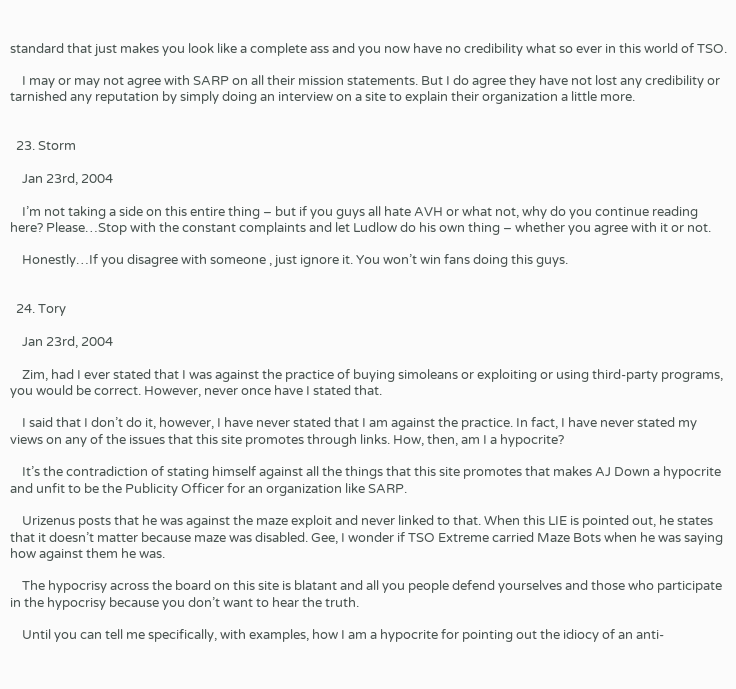standard that just makes you look like a complete ass and you now have no credibility what so ever in this world of TSO.

    I may or may not agree with SARP on all their mission statements. But I do agree they have not lost any credibility or tarnished any reputation by simply doing an interview on a site to explain their organization a little more.


  23. Storm

    Jan 23rd, 2004

    I’m not taking a side on this entire thing – but if you guys all hate AVH or what not, why do you continue reading here? Please…Stop with the constant complaints and let Ludlow do his own thing – whether you agree with it or not.

    Honestly…If you disagree with someone , just ignore it. You won’t win fans doing this guys.


  24. Tory

    Jan 23rd, 2004

    Zim, had I ever stated that I was against the practice of buying simoleans or exploiting or using third-party programs, you would be correct. However, never once have I stated that.

    I said that I don’t do it, however, I have never stated that I am against the practice. In fact, I have never stated my views on any of the issues that this site promotes through links. How, then, am I a hypocrite?

    It’s the contradiction of stating himself against all the things that this site promotes that makes AJ Down a hypocrite and unfit to be the Publicity Officer for an organization like SARP.

    Urizenus posts that he was against the maze exploit and never linked to that. When this LIE is pointed out, he states that it doesn’t matter because maze was disabled. Gee, I wonder if TSO Extreme carried Maze Bots when he was saying how against them he was.

    The hypocrisy across the board on this site is blatant and all you people defend yourselves and those who participate in the hypocrisy because you don’t want to hear the truth.

    Until you can tell me specifically, with examples, how I am a hypocrite for pointing out the idiocy of an anti-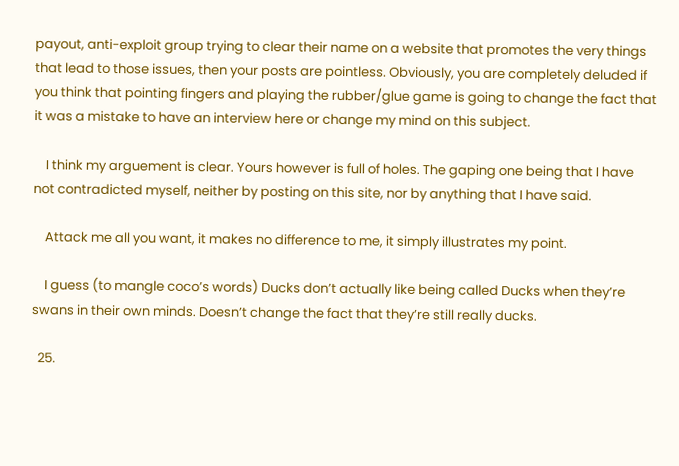payout, anti-exploit group trying to clear their name on a website that promotes the very things that lead to those issues, then your posts are pointless. Obviously, you are completely deluded if you think that pointing fingers and playing the rubber/glue game is going to change the fact that it was a mistake to have an interview here or change my mind on this subject.

    I think my arguement is clear. Yours however is full of holes. The gaping one being that I have not contradicted myself, neither by posting on this site, nor by anything that I have said.

    Attack me all you want, it makes no difference to me, it simply illustrates my point.

    I guess (to mangle coco’s words) Ducks don’t actually like being called Ducks when they’re swans in their own minds. Doesn’t change the fact that they’re still really ducks.

  25.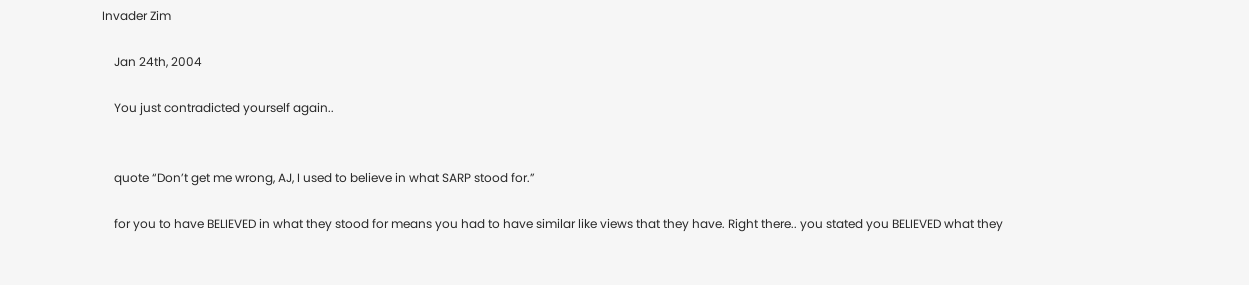Invader Zim

    Jan 24th, 2004

    You just contradicted yourself again..


    quote “Don’t get me wrong, AJ, I used to believe in what SARP stood for.”

    for you to have BELIEVED in what they stood for means you had to have similar like views that they have. Right there.. you stated you BELIEVED what they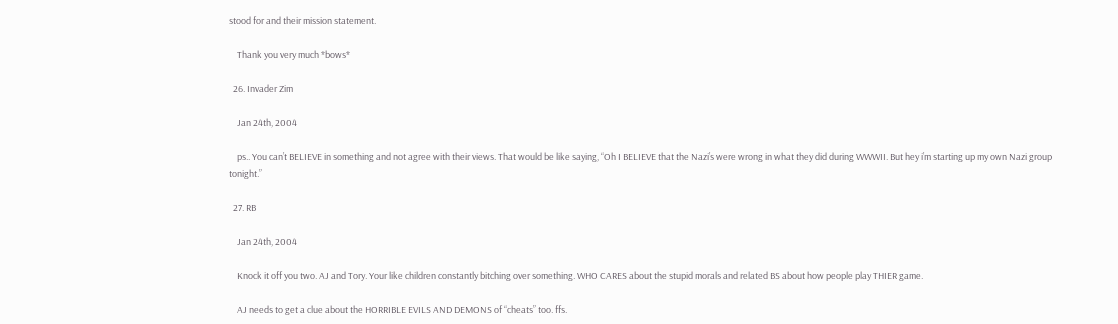stood for and their mission statement.

    Thank you very much *bows*

  26. Invader Zim

    Jan 24th, 2004

    ps.. You can’t BELIEVE in something and not agree with their views. That would be like saying, “Oh I BELIEVE that the Nazi’s were wrong in what they did during WWWII. But hey i’m starting up my own Nazi group tonight.”

  27. RB

    Jan 24th, 2004

    Knock it off you two. AJ and Tory. Your like children constantly bitching over something. WHO CARES about the stupid morals and related BS about how people play THIER game.

    AJ needs to get a clue about the HORRIBLE EVILS AND DEMONS of “cheats” too. ffs.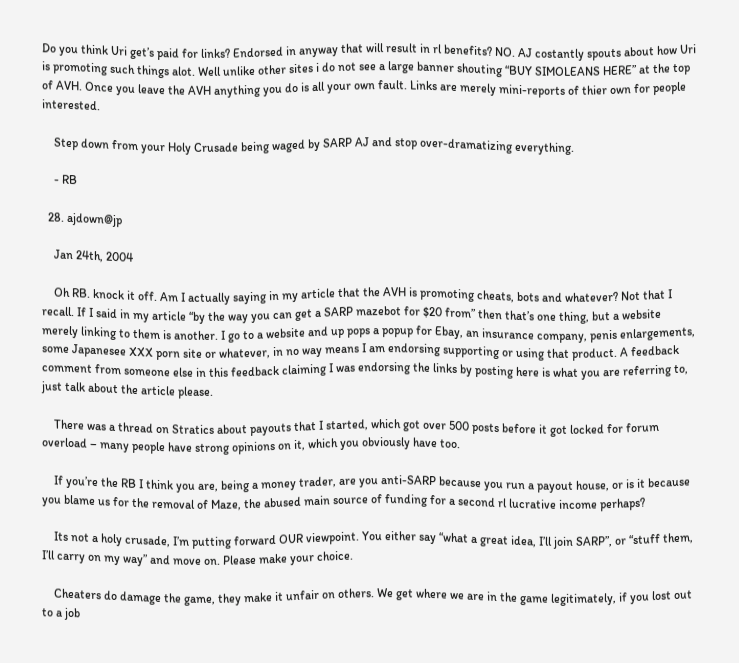Do you think Uri get’s paid for links? Endorsed in anyway that will result in rl benefits? NO. AJ costantly spouts about how Uri is promoting such things alot. Well unlike other sites i do not see a large banner shouting “BUY SIMOLEANS HERE” at the top of AVH. Once you leave the AVH anything you do is all your own fault. Links are merely mini-reports of thier own for people interested.

    Step down from your Holy Crusade being waged by SARP AJ and stop over-dramatizing everything.

    - RB

  28. ajdown@jp

    Jan 24th, 2004

    Oh RB. knock it off. Am I actually saying in my article that the AVH is promoting cheats, bots and whatever? Not that I recall. If I said in my article “by the way you can get a SARP mazebot for $20 from” then that’s one thing, but a website merely linking to them is another. I go to a website and up pops a popup for Ebay, an insurance company, penis enlargements, some Japanesee XXX porn site or whatever, in no way means I am endorsing supporting or using that product. A feedback comment from someone else in this feedback claiming I was endorsing the links by posting here is what you are referring to, just talk about the article please.

    There was a thread on Stratics about payouts that I started, which got over 500 posts before it got locked for forum overload – many people have strong opinions on it, which you obviously have too.

    If you’re the RB I think you are, being a money trader, are you anti-SARP because you run a payout house, or is it because you blame us for the removal of Maze, the abused main source of funding for a second rl lucrative income perhaps?

    Its not a holy crusade, I’m putting forward OUR viewpoint. You either say “what a great idea, I’ll join SARP”, or “stuff them, I’ll carry on my way” and move on. Please make your choice.

    Cheaters do damage the game, they make it unfair on others. We get where we are in the game legitimately, if you lost out to a job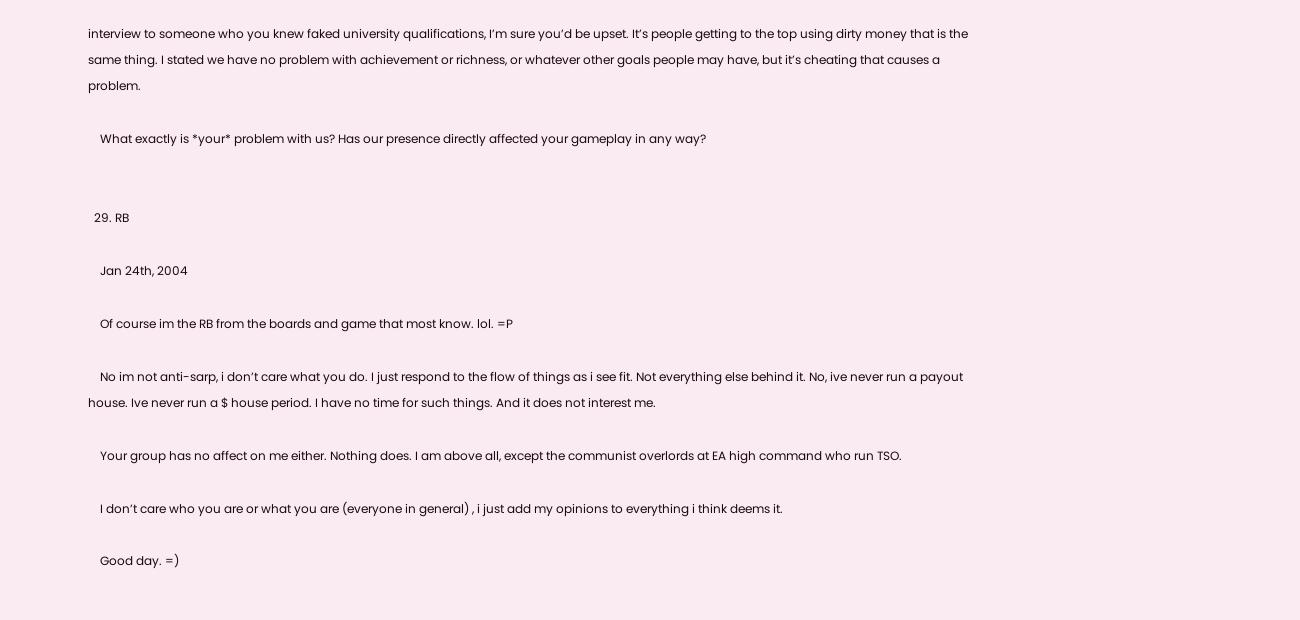interview to someone who you knew faked university qualifications, I’m sure you’d be upset. It’s people getting to the top using dirty money that is the same thing. I stated we have no problem with achievement or richness, or whatever other goals people may have, but it’s cheating that causes a problem.

    What exactly is *your* problem with us? Has our presence directly affected your gameplay in any way?


  29. RB

    Jan 24th, 2004

    Of course im the RB from the boards and game that most know. lol. =P

    No im not anti-sarp, i don’t care what you do. I just respond to the flow of things as i see fit. Not everything else behind it. No, ive never run a payout house. Ive never run a $ house period. I have no time for such things. And it does not interest me.

    Your group has no affect on me either. Nothing does. I am above all, except the communist overlords at EA high command who run TSO.

    I don’t care who you are or what you are (everyone in general) , i just add my opinions to everything i think deems it.

    Good day. =)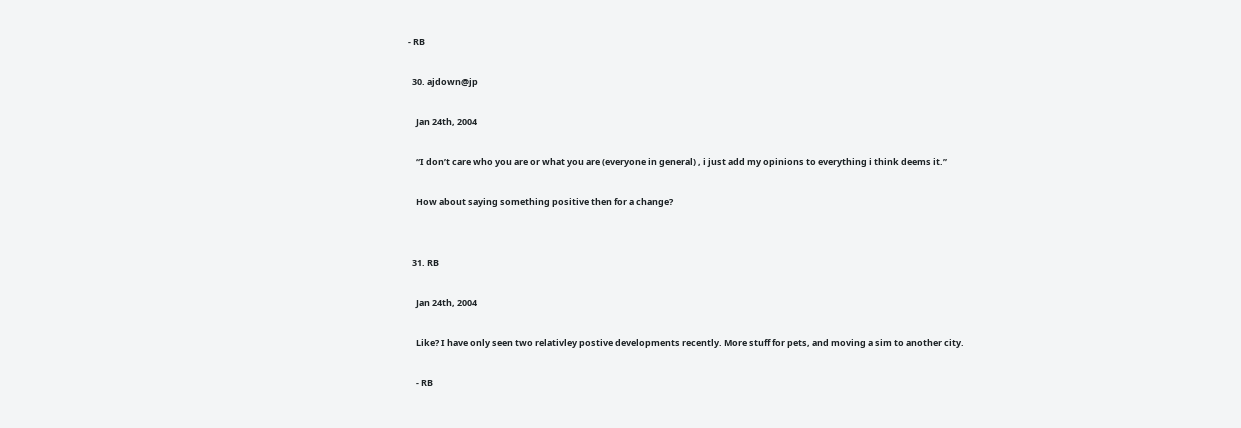- RB

  30. ajdown@jp

    Jan 24th, 2004

    “I don’t care who you are or what you are (everyone in general) , i just add my opinions to everything i think deems it.”

    How about saying something positive then for a change?


  31. RB

    Jan 24th, 2004

    Like? I have only seen two relativley postive developments recently. More stuff for pets, and moving a sim to another city.

    - RB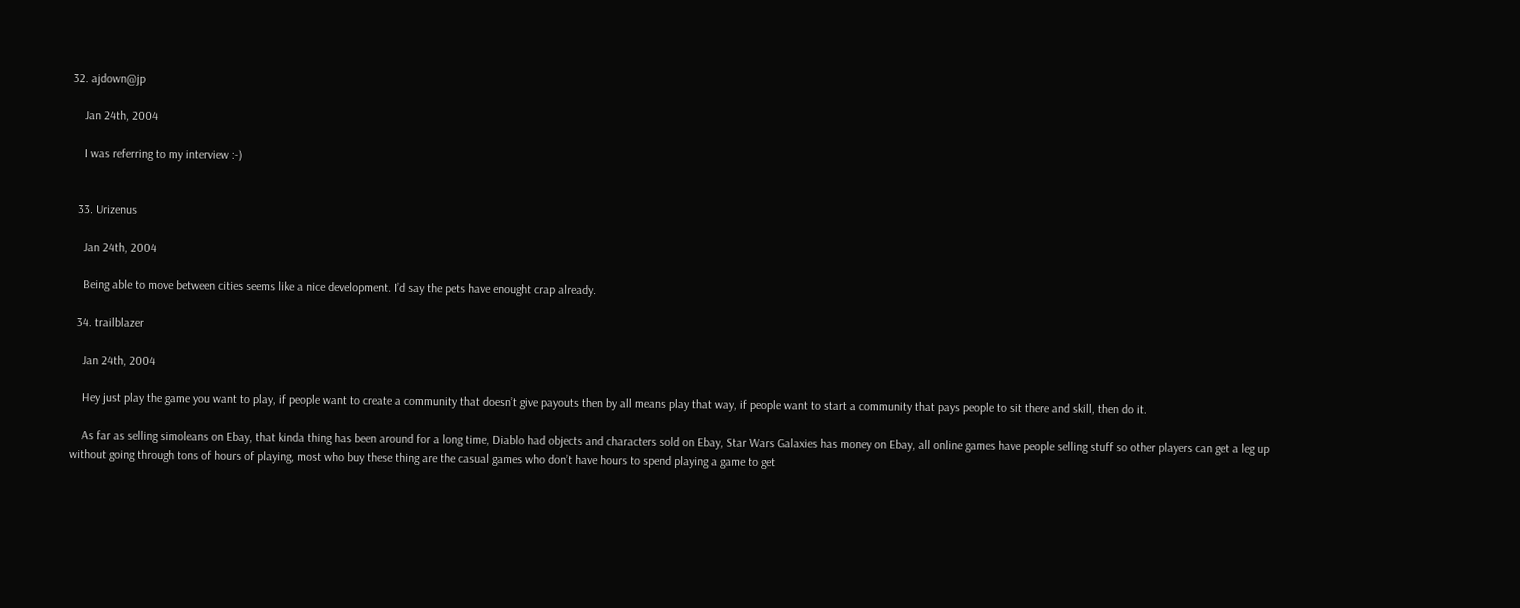32. ajdown@jp

    Jan 24th, 2004

    I was referring to my interview :-)


  33. Urizenus

    Jan 24th, 2004

    Being able to move between cities seems like a nice development. I’d say the pets have enought crap already.

  34. trailblazer

    Jan 24th, 2004

    Hey just play the game you want to play, if people want to create a community that doesn’t give payouts then by all means play that way, if people want to start a community that pays people to sit there and skill, then do it.

    As far as selling simoleans on Ebay, that kinda thing has been around for a long time, Diablo had objects and characters sold on Ebay, Star Wars Galaxies has money on Ebay, all online games have people selling stuff so other players can get a leg up without going through tons of hours of playing, most who buy these thing are the casual games who don’t have hours to spend playing a game to get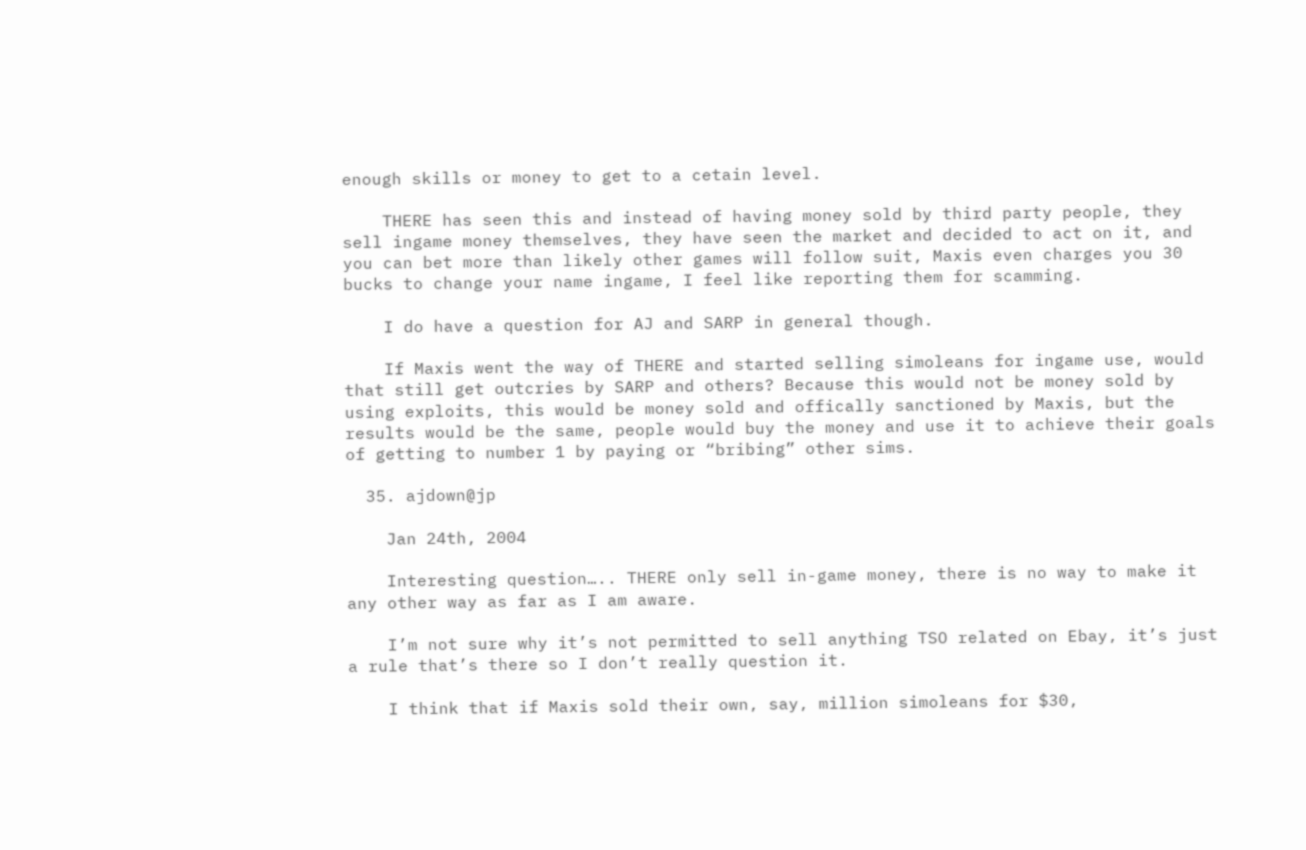enough skills or money to get to a cetain level.

    THERE has seen this and instead of having money sold by third party people, they sell ingame money themselves, they have seen the market and decided to act on it, and you can bet more than likely other games will follow suit, Maxis even charges you 30 bucks to change your name ingame, I feel like reporting them for scamming.

    I do have a question for AJ and SARP in general though.

    If Maxis went the way of THERE and started selling simoleans for ingame use, would that still get outcries by SARP and others? Because this would not be money sold by using exploits, this would be money sold and offically sanctioned by Maxis, but the results would be the same, people would buy the money and use it to achieve their goals of getting to number 1 by paying or “bribing” other sims.

  35. ajdown@jp

    Jan 24th, 2004

    Interesting question….. THERE only sell in-game money, there is no way to make it any other way as far as I am aware.

    I’m not sure why it’s not permitted to sell anything TSO related on Ebay, it’s just a rule that’s there so I don’t really question it.

    I think that if Maxis sold their own, say, million simoleans for $30,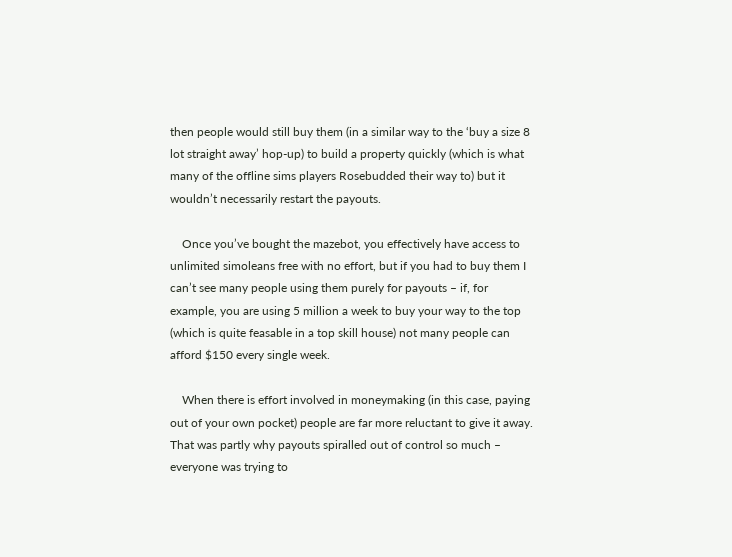then people would still buy them (in a similar way to the ‘buy a size 8 lot straight away’ hop-up) to build a property quickly (which is what many of the offline sims players Rosebudded their way to) but it wouldn’t necessarily restart the payouts.

    Once you’ve bought the mazebot, you effectively have access to unlimited simoleans free with no effort, but if you had to buy them I can’t see many people using them purely for payouts – if, for example, you are using 5 million a week to buy your way to the top (which is quite feasable in a top skill house) not many people can afford $150 every single week.

    When there is effort involved in moneymaking (in this case, paying out of your own pocket) people are far more reluctant to give it away. That was partly why payouts spiralled out of control so much – everyone was trying to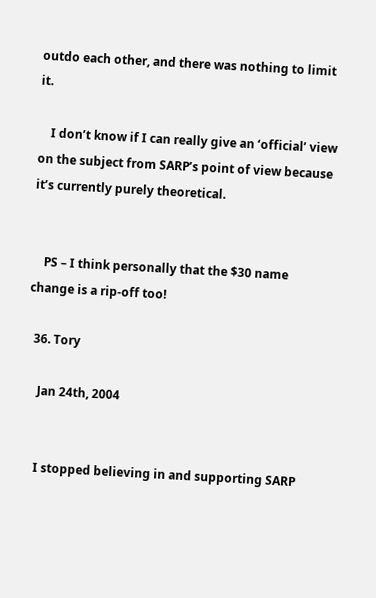outdo each other, and there was nothing to limit it.

    I don’t know if I can really give an ‘official’ view on the subject from SARP’s point of view because it’s currently purely theoretical.


    PS – I think personally that the $30 name change is a rip-off too!

  36. Tory

    Jan 24th, 2004


    I stopped believing in and supporting SARP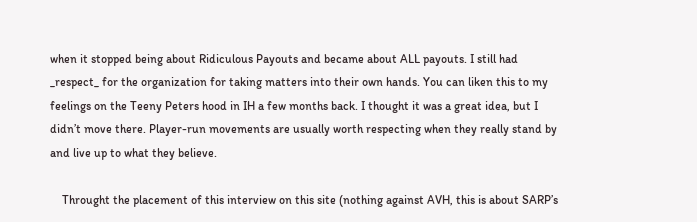when it stopped being about Ridiculous Payouts and became about ALL payouts. I still had _respect_ for the organization for taking matters into their own hands. You can liken this to my feelings on the Teeny Peters hood in IH a few months back. I thought it was a great idea, but I didn’t move there. Player-run movements are usually worth respecting when they really stand by and live up to what they believe.

    Throught the placement of this interview on this site (nothing against AVH, this is about SARP’s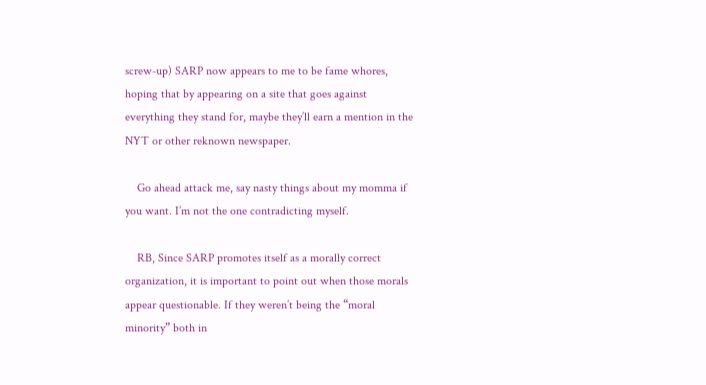screw-up) SARP now appears to me to be fame whores, hoping that by appearing on a site that goes against everything they stand for, maybe they’ll earn a mention in the NYT or other reknown newspaper.

    Go ahead attack me, say nasty things about my momma if you want. I’m not the one contradicting myself.

    RB, Since SARP promotes itself as a morally correct organization, it is important to point out when those morals appear questionable. If they weren’t being the “moral minority” both in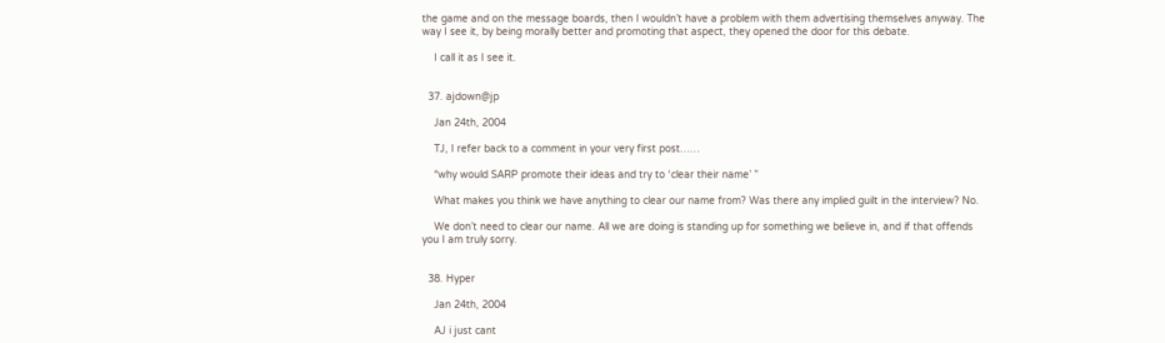the game and on the message boards, then I wouldn’t have a problem with them advertising themselves anyway. The way I see it, by being morally better and promoting that aspect, they opened the door for this debate.

    I call it as I see it.


  37. ajdown@jp

    Jan 24th, 2004

    TJ, I refer back to a comment in your very first post……

    “why would SARP promote their ideas and try to ‘clear their name’ ”

    What makes you think we have anything to clear our name from? Was there any implied guilt in the interview? No.

    We don’t need to clear our name. All we are doing is standing up for something we believe in, and if that offends you I am truly sorry.


  38. Hyper

    Jan 24th, 2004

    AJ i just cant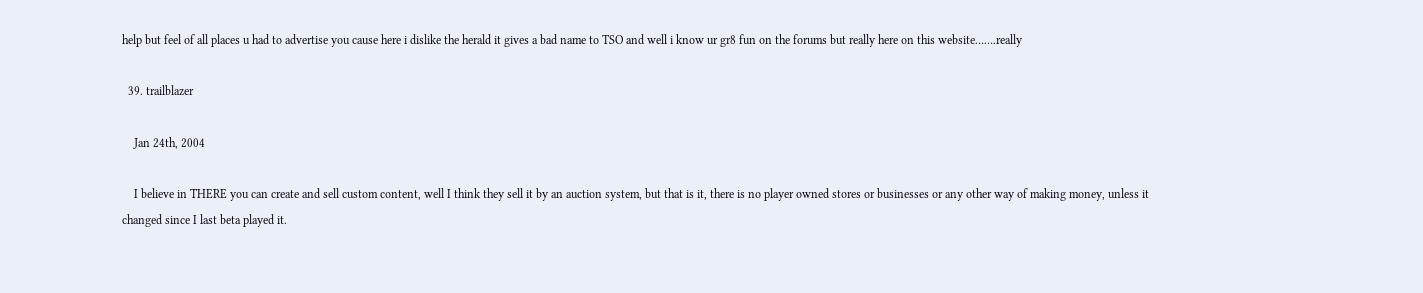help but feel of all places u had to advertise you cause here i dislike the herald it gives a bad name to TSO and well i know ur gr8 fun on the forums but really here on this website…….really

  39. trailblazer

    Jan 24th, 2004

    I believe in THERE you can create and sell custom content, well I think they sell it by an auction system, but that is it, there is no player owned stores or businesses or any other way of making money, unless it changed since I last beta played it.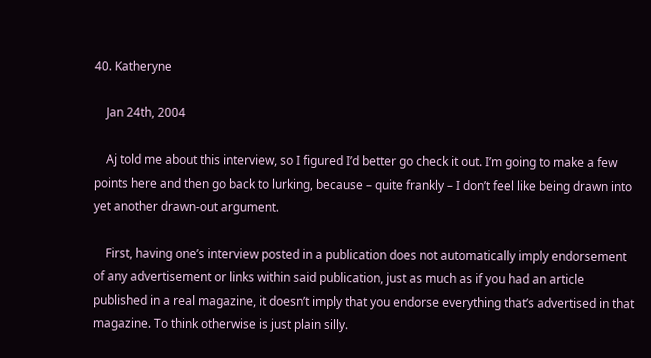40. Katheryne

    Jan 24th, 2004

    Aj told me about this interview, so I figured I’d better go check it out. I’m going to make a few points here and then go back to lurking, because – quite frankly – I don’t feel like being drawn into yet another drawn-out argument.

    First, having one’s interview posted in a publication does not automatically imply endorsement of any advertisement or links within said publication, just as much as if you had an article published in a real magazine, it doesn’t imply that you endorse everything that’s advertised in that magazine. To think otherwise is just plain silly.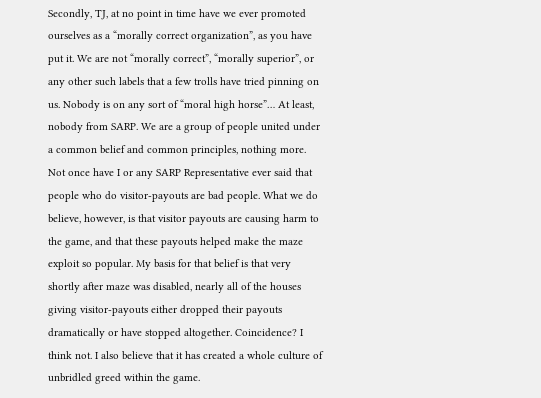Secondly, TJ, at no point in time have we ever promoted ourselves as a “morally correct organization”, as you have put it. We are not “morally correct”, “morally superior”, or any other such labels that a few trolls have tried pinning on us. Nobody is on any sort of “moral high horse”… At least, nobody from SARP. We are a group of people united under a common belief and common principles, nothing more. Not once have I or any SARP Representative ever said that people who do visitor-payouts are bad people. What we do believe, however, is that visitor payouts are causing harm to the game, and that these payouts helped make the maze exploit so popular. My basis for that belief is that very shortly after maze was disabled, nearly all of the houses giving visitor-payouts either dropped their payouts dramatically or have stopped altogether. Coincidence? I think not. I also believe that it has created a whole culture of unbridled greed within the game.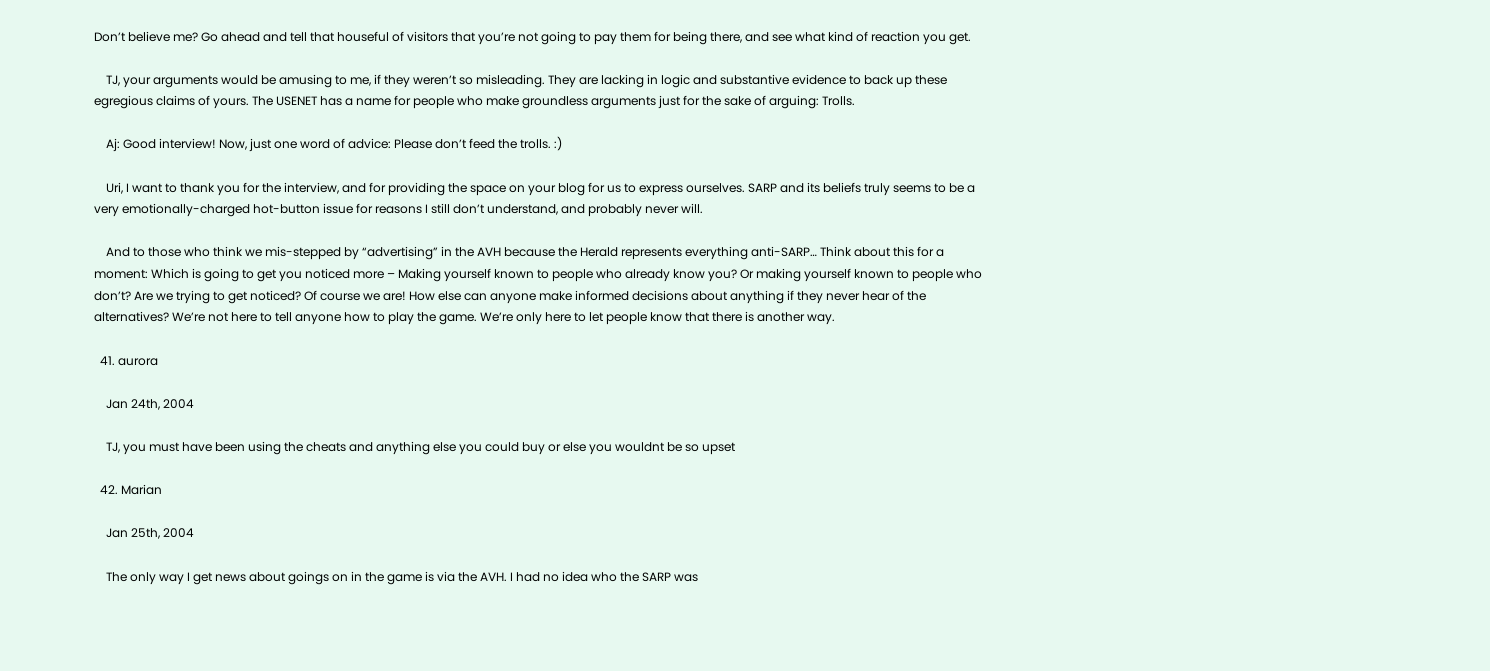Don’t believe me? Go ahead and tell that houseful of visitors that you’re not going to pay them for being there, and see what kind of reaction you get.

    TJ, your arguments would be amusing to me, if they weren’t so misleading. They are lacking in logic and substantive evidence to back up these egregious claims of yours. The USENET has a name for people who make groundless arguments just for the sake of arguing: Trolls.

    Aj: Good interview! Now, just one word of advice: Please don’t feed the trolls. :)

    Uri, I want to thank you for the interview, and for providing the space on your blog for us to express ourselves. SARP and its beliefs truly seems to be a very emotionally-charged hot-button issue for reasons I still don’t understand, and probably never will.

    And to those who think we mis-stepped by “advertising” in the AVH because the Herald represents everything anti-SARP… Think about this for a moment: Which is going to get you noticed more – Making yourself known to people who already know you? Or making yourself known to people who don’t? Are we trying to get noticed? Of course we are! How else can anyone make informed decisions about anything if they never hear of the alternatives? We’re not here to tell anyone how to play the game. We’re only here to let people know that there is another way.

  41. aurora

    Jan 24th, 2004

    TJ, you must have been using the cheats and anything else you could buy or else you wouldnt be so upset

  42. Marian

    Jan 25th, 2004

    The only way I get news about goings on in the game is via the AVH. I had no idea who the SARP was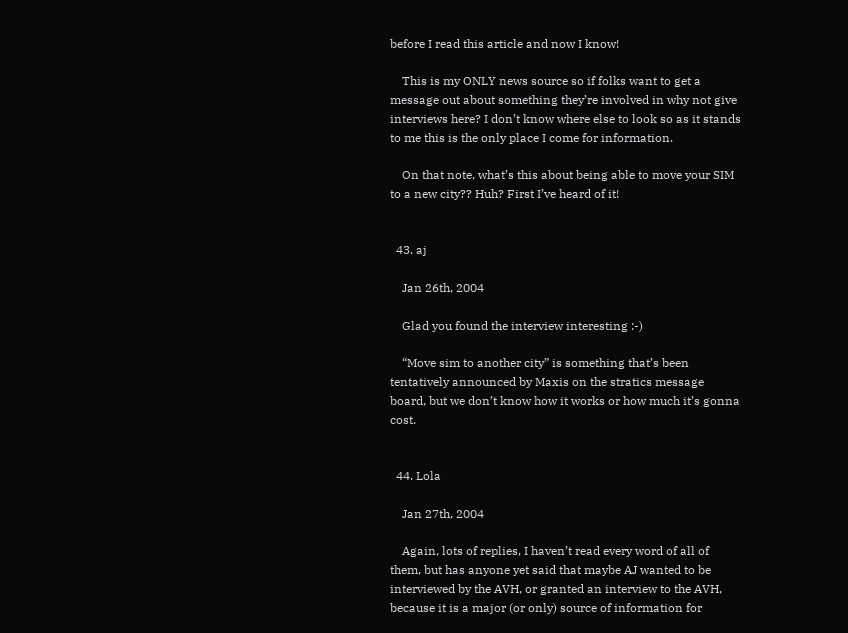before I read this article and now I know!

    This is my ONLY news source so if folks want to get a message out about something they’re involved in why not give interviews here? I don’t know where else to look so as it stands to me this is the only place I come for information.

    On that note, what’s this about being able to move your SIM to a new city?? Huh? First I’ve heard of it!


  43. aj

    Jan 26th, 2004

    Glad you found the interview interesting :-)

    “Move sim to another city” is something that’s been tentatively announced by Maxis on the stratics message board, but we don’t know how it works or how much it’s gonna cost.


  44. Lola

    Jan 27th, 2004

    Again, lots of replies, I haven’t read every word of all of them, but has anyone yet said that maybe AJ wanted to be interviewed by the AVH, or granted an interview to the AVH, because it is a major (or only) source of information for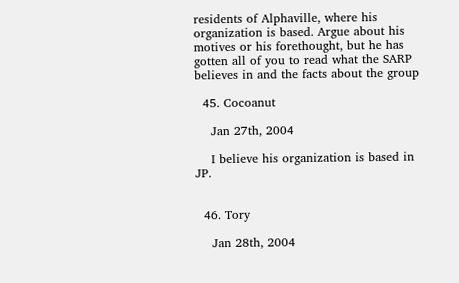residents of Alphaville, where his organization is based. Argue about his motives or his forethought, but he has gotten all of you to read what the SARP believes in and the facts about the group

  45. Cocoanut

    Jan 27th, 2004

    I believe his organization is based in JP.


  46. Tory

    Jan 28th, 2004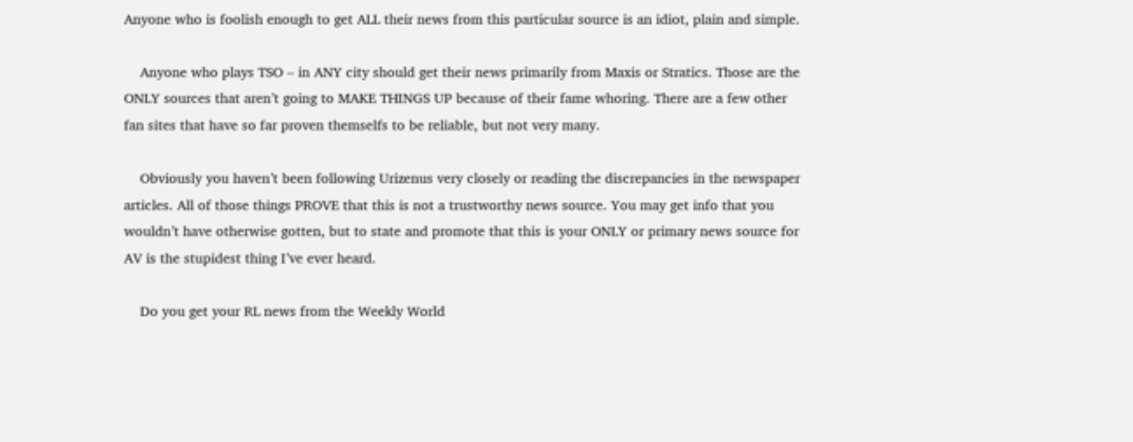Anyone who is foolish enough to get ALL their news from this particular source is an idiot, plain and simple.

    Anyone who plays TSO – in ANY city should get their news primarily from Maxis or Stratics. Those are the ONLY sources that aren’t going to MAKE THINGS UP because of their fame whoring. There are a few other fan sites that have so far proven themselfs to be reliable, but not very many.

    Obviously you haven’t been following Urizenus very closely or reading the discrepancies in the newspaper articles. All of those things PROVE that this is not a trustworthy news source. You may get info that you wouldn’t have otherwise gotten, but to state and promote that this is your ONLY or primary news source for AV is the stupidest thing I’ve ever heard.

    Do you get your RL news from the Weekly World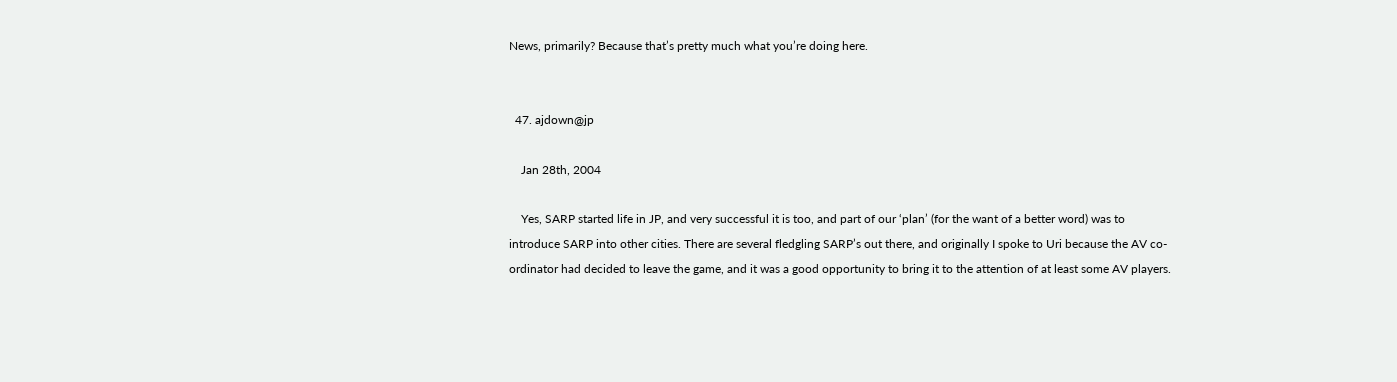News, primarily? Because that’s pretty much what you’re doing here.


  47. ajdown@jp

    Jan 28th, 2004

    Yes, SARP started life in JP, and very successful it is too, and part of our ‘plan’ (for the want of a better word) was to introduce SARP into other cities. There are several fledgling SARP’s out there, and originally I spoke to Uri because the AV co-ordinator had decided to leave the game, and it was a good opportunity to bring it to the attention of at least some AV players.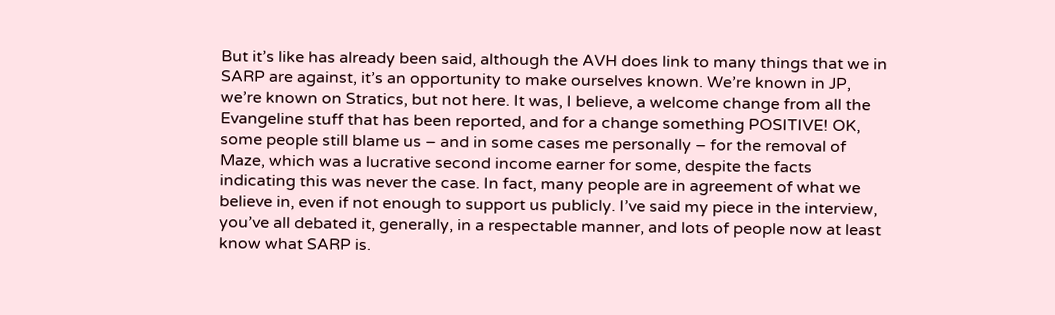But it’s like has already been said, although the AVH does link to many things that we in SARP are against, it’s an opportunity to make ourselves known. We’re known in JP, we’re known on Stratics, but not here. It was, I believe, a welcome change from all the Evangeline stuff that has been reported, and for a change something POSITIVE! OK, some people still blame us – and in some cases me personally – for the removal of Maze, which was a lucrative second income earner for some, despite the facts indicating this was never the case. In fact, many people are in agreement of what we believe in, even if not enough to support us publicly. I’ve said my piece in the interview, you’ve all debated it, generally, in a respectable manner, and lots of people now at least know what SARP is.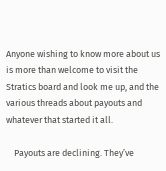Anyone wishing to know more about us is more than welcome to visit the Stratics board and look me up, and the various threads about payouts and whatever that started it all.

    Payouts are declining. They’ve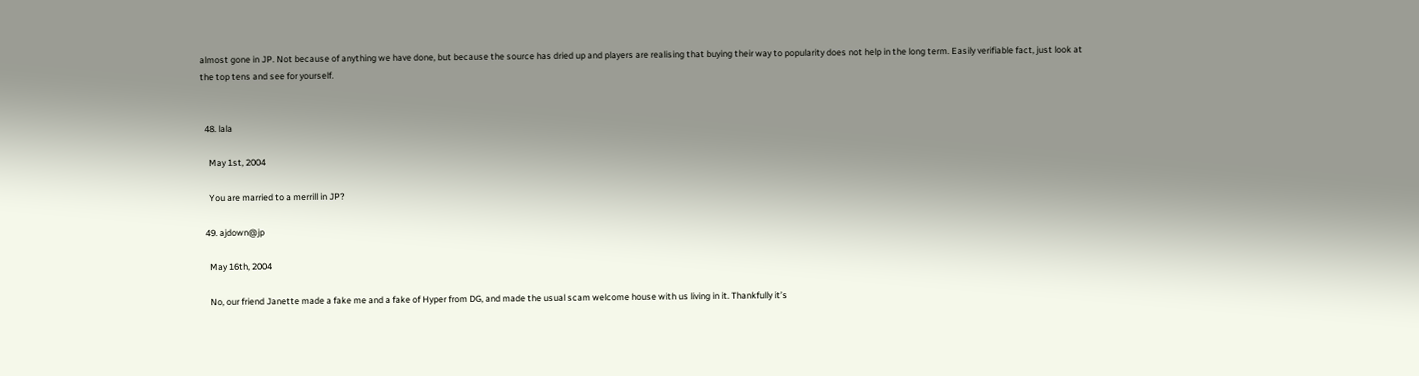almost gone in JP. Not because of anything we have done, but because the source has dried up and players are realising that buying their way to popularity does not help in the long term. Easily verifiable fact, just look at the top tens and see for yourself.


  48. lala

    May 1st, 2004

    You are married to a merrill in JP?

  49. ajdown@jp

    May 16th, 2004

    No, our friend Janette made a fake me and a fake of Hyper from DG, and made the usual scam welcome house with us living in it. Thankfully it’s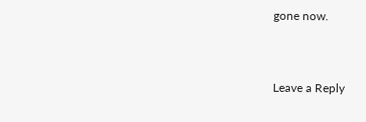gone now.


Leave a Reply